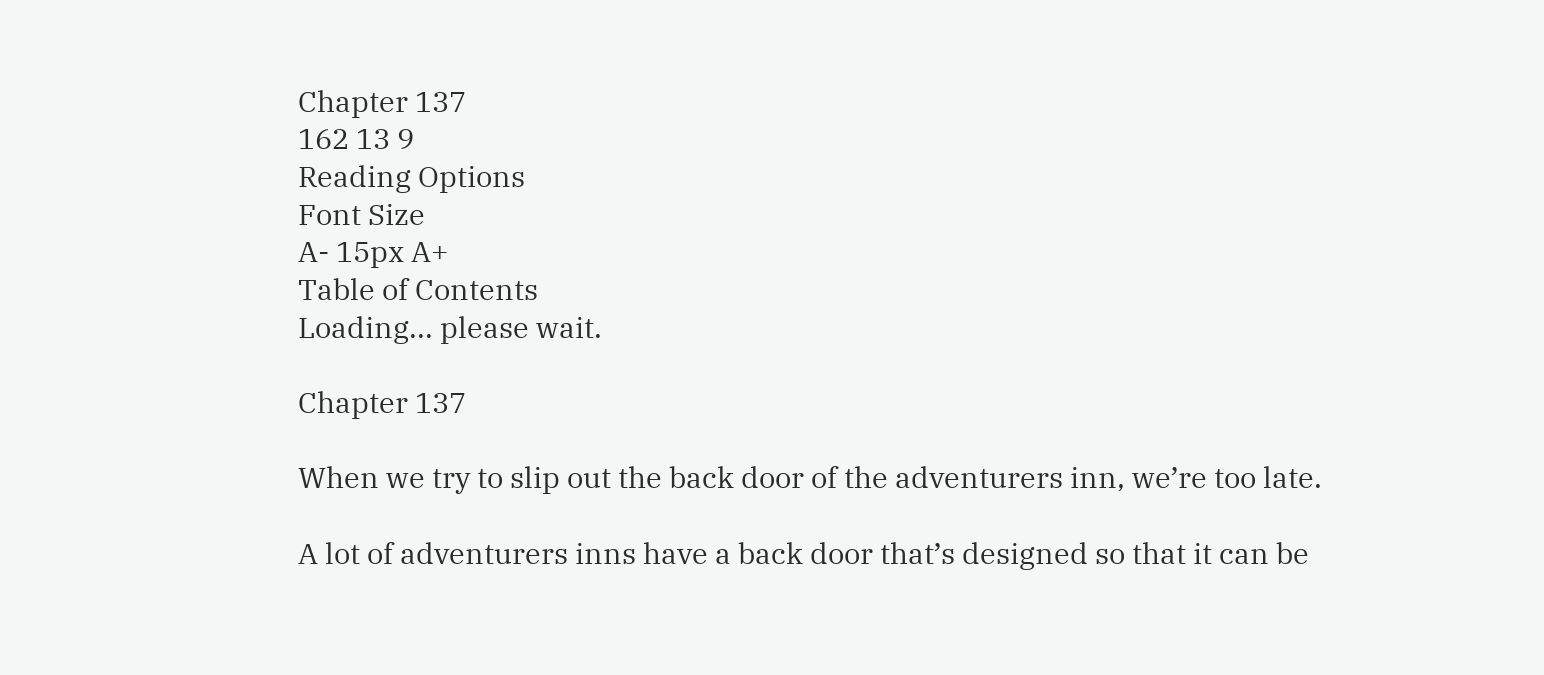Chapter 137
162 13 9
Reading Options
Font Size
A- 15px A+
Table of Contents
Loading... please wait.

Chapter 137

When we try to slip out the back door of the adventurers inn, we’re too late.

A lot of adventurers inns have a back door that’s designed so that it can be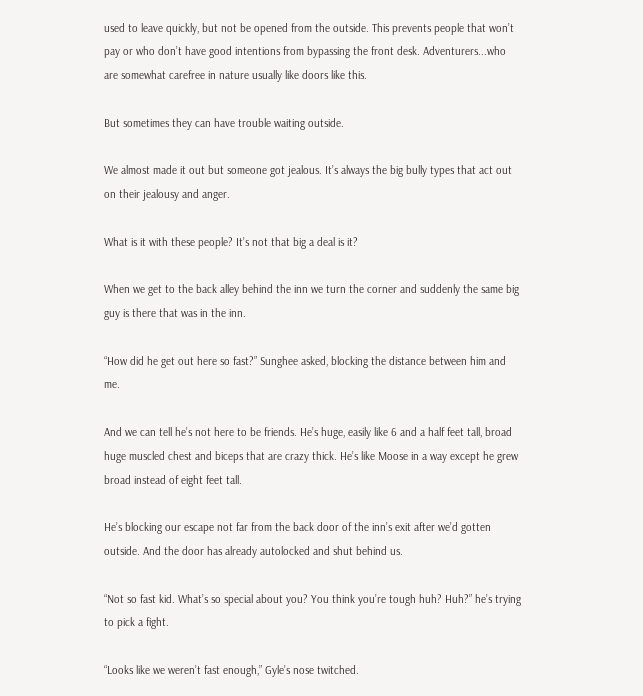used to leave quickly, but not be opened from the outside. This prevents people that won’t pay or who don’t have good intentions from bypassing the front desk. Adventurers...who are somewhat carefree in nature usually like doors like this.

But sometimes they can have trouble waiting outside.

We almost made it out but someone got jealous. It’s always the big bully types that act out on their jealousy and anger.

What is it with these people? It’s not that big a deal is it?

When we get to the back alley behind the inn we turn the corner and suddenly the same big guy is there that was in the inn.

“How did he get out here so fast?” Sunghee asked, blocking the distance between him and me.

And we can tell he’s not here to be friends. He’s huge, easily like 6 and a half feet tall, broad huge muscled chest and biceps that are crazy thick. He’s like Moose in a way except he grew broad instead of eight feet tall.

He’s blocking our escape not far from the back door of the inn’s exit after we’d gotten outside. And the door has already autolocked and shut behind us.

“Not so fast kid. What’s so special about you? You think you’re tough huh? Huh?” he’s trying to pick a fight.

“Looks like we weren’t fast enough,” Gyle’s nose twitched.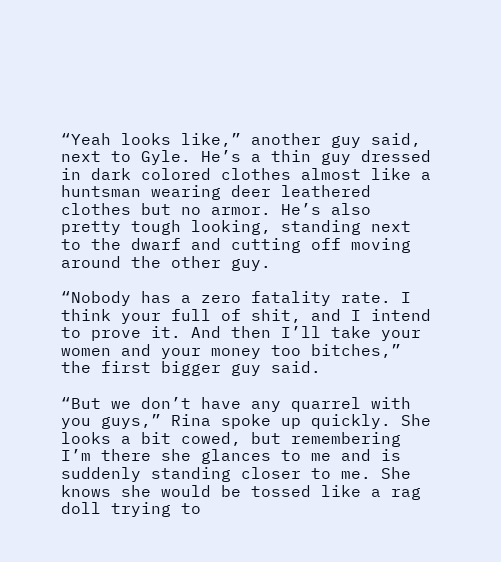“Yeah looks like,” another guy said, next to Gyle. He’s a thin guy dressed in dark colored clothes almost like a huntsman wearing deer leathered clothes but no armor. He’s also pretty tough looking, standing next to the dwarf and cutting off moving around the other guy.

“Nobody has a zero fatality rate. I think your full of shit, and I intend to prove it. And then I’ll take your women and your money too bitches,” the first bigger guy said.

“But we don’t have any quarrel with you guys,” Rina spoke up quickly. She looks a bit cowed, but remembering I’m there she glances to me and is suddenly standing closer to me. She knows she would be tossed like a rag doll trying to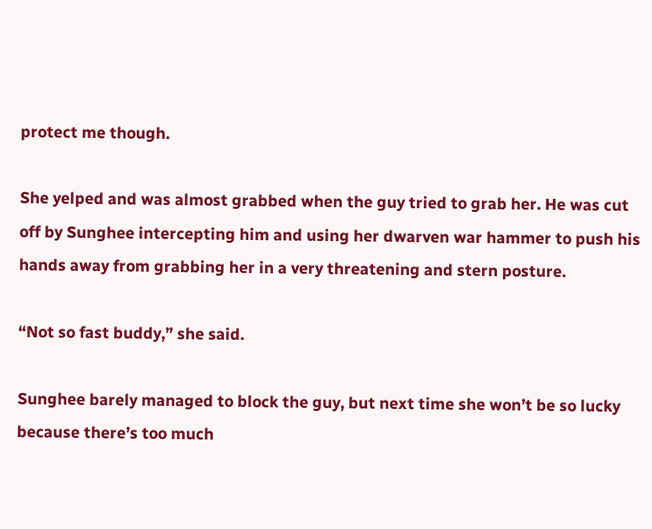protect me though.

She yelped and was almost grabbed when the guy tried to grab her. He was cut off by Sunghee intercepting him and using her dwarven war hammer to push his hands away from grabbing her in a very threatening and stern posture.

“Not so fast buddy,” she said.

Sunghee barely managed to block the guy, but next time she won’t be so lucky because there’s too much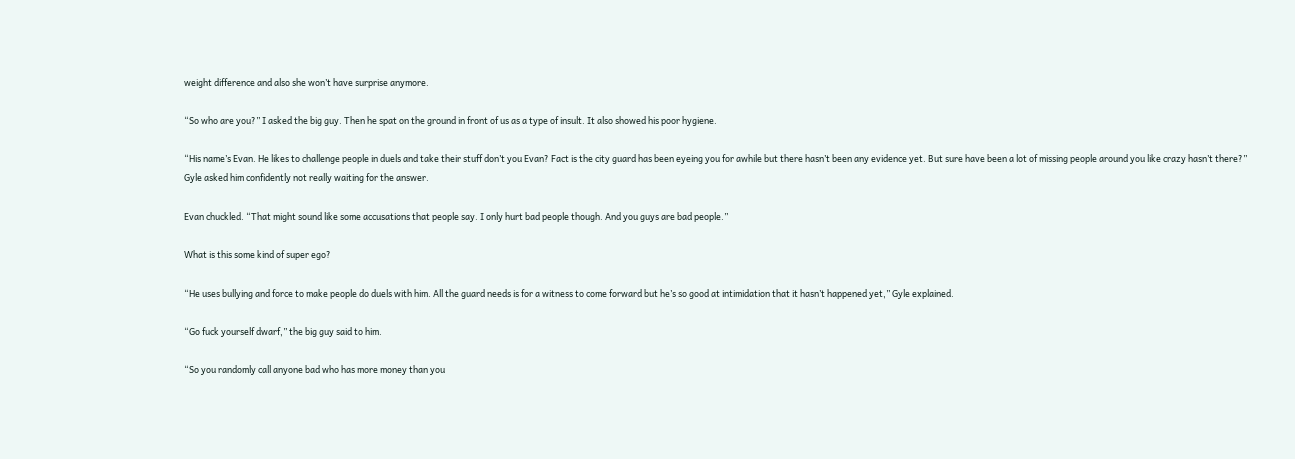weight difference and also she won’t have surprise anymore.

“So who are you?” I asked the big guy. Then he spat on the ground in front of us as a type of insult. It also showed his poor hygiene.

“His name’s Evan. He likes to challenge people in duels and take their stuff don’t you Evan? Fact is the city guard has been eyeing you for awhile but there hasn’t been any evidence yet. But sure have been a lot of missing people around you like crazy hasn’t there?” Gyle asked him confidently not really waiting for the answer.

Evan chuckled. “That might sound like some accusations that people say. I only hurt bad people though. And you guys are bad people.”

What is this some kind of super ego?

“He uses bullying and force to make people do duels with him. All the guard needs is for a witness to come forward but he’s so good at intimidation that it hasn’t happened yet,” Gyle explained.

“Go fuck yourself dwarf,” the big guy said to him.

“So you randomly call anyone bad who has more money than you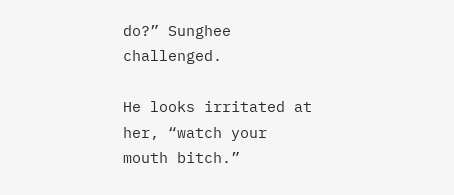do?” Sunghee challenged.

He looks irritated at her, “watch your mouth bitch.”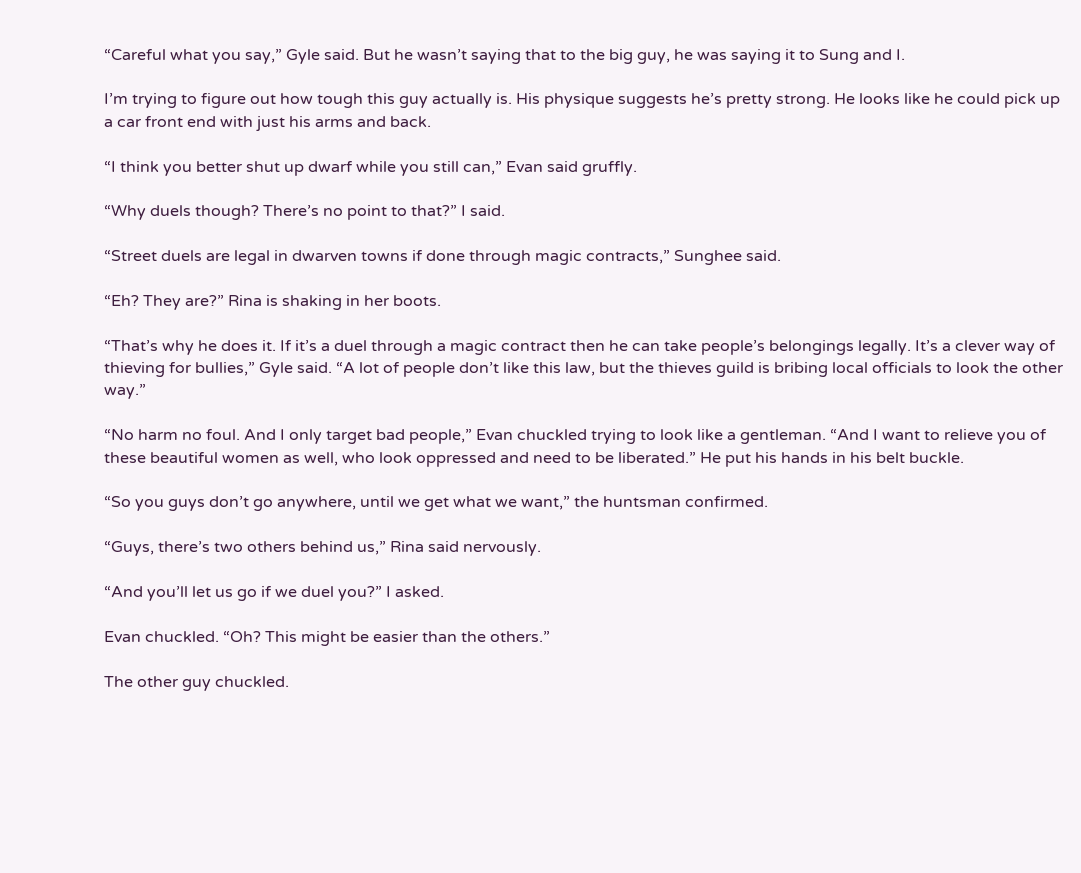“Careful what you say,” Gyle said. But he wasn’t saying that to the big guy, he was saying it to Sung and I.

I’m trying to figure out how tough this guy actually is. His physique suggests he’s pretty strong. He looks like he could pick up a car front end with just his arms and back.

“I think you better shut up dwarf while you still can,” Evan said gruffly.

“Why duels though? There’s no point to that?” I said.

“Street duels are legal in dwarven towns if done through magic contracts,” Sunghee said.

“Eh? They are?” Rina is shaking in her boots.

“That’s why he does it. If it’s a duel through a magic contract then he can take people’s belongings legally. It’s a clever way of thieving for bullies,” Gyle said. “A lot of people don’t like this law, but the thieves guild is bribing local officials to look the other way.”

“No harm no foul. And I only target bad people,” Evan chuckled trying to look like a gentleman. “And I want to relieve you of these beautiful women as well, who look oppressed and need to be liberated.” He put his hands in his belt buckle.

“So you guys don’t go anywhere, until we get what we want,” the huntsman confirmed.

“Guys, there’s two others behind us,” Rina said nervously.

“And you’ll let us go if we duel you?” I asked.

Evan chuckled. “Oh? This might be easier than the others.”

The other guy chuckled.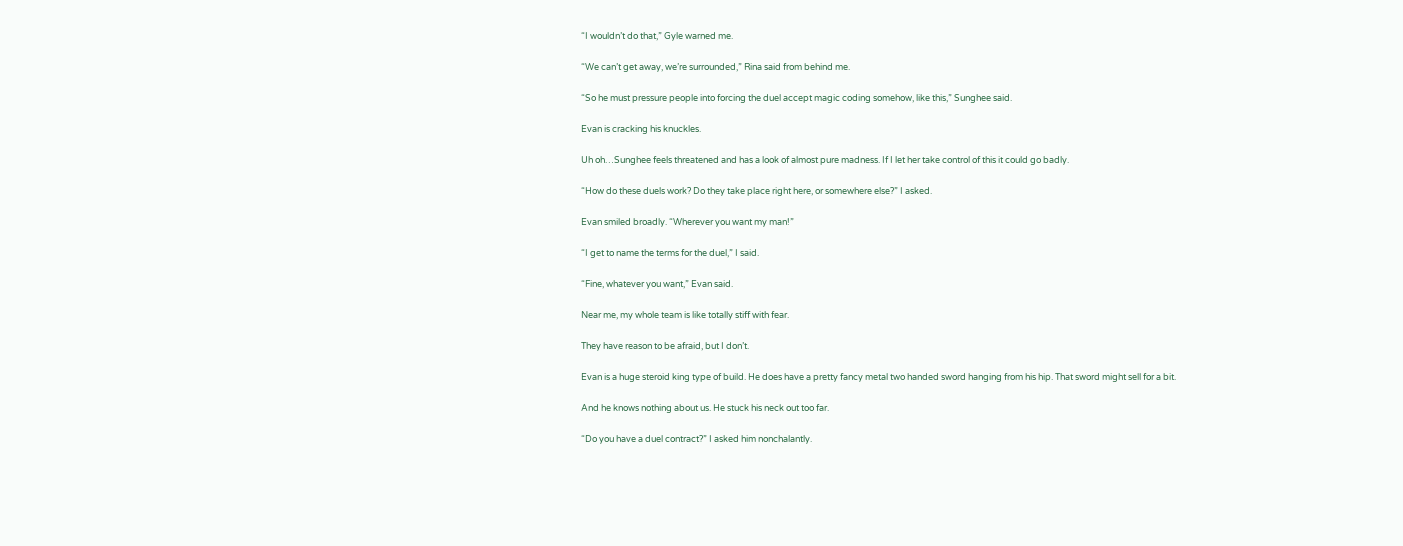“I wouldn’t do that,” Gyle warned me.

“We can’t get away, we’re surrounded,” Rina said from behind me.

“So he must pressure people into forcing the duel accept magic coding somehow, like this,” Sunghee said.

Evan is cracking his knuckles.

Uh oh…Sunghee feels threatened and has a look of almost pure madness. If I let her take control of this it could go badly.

“How do these duels work? Do they take place right here, or somewhere else?” I asked.

Evan smiled broadly. “Wherever you want my man!”

“I get to name the terms for the duel,” I said.

“Fine, whatever you want,” Evan said.

Near me, my whole team is like totally stiff with fear.

They have reason to be afraid, but I don’t.

Evan is a huge steroid king type of build. He does have a pretty fancy metal two handed sword hanging from his hip. That sword might sell for a bit.

And he knows nothing about us. He stuck his neck out too far.

“Do you have a duel contract?” I asked him nonchalantly.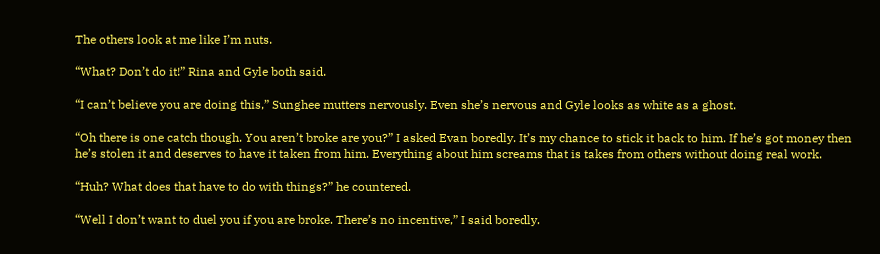The others look at me like I’m nuts.

“What? Don’t do it!” Rina and Gyle both said.

“I can’t believe you are doing this,” Sunghee mutters nervously. Even she’s nervous and Gyle looks as white as a ghost.

“Oh there is one catch though. You aren’t broke are you?” I asked Evan boredly. It’s my chance to stick it back to him. If he’s got money then he’s stolen it and deserves to have it taken from him. Everything about him screams that is takes from others without doing real work.

“Huh? What does that have to do with things?” he countered.

“Well I don’t want to duel you if you are broke. There’s no incentive,” I said boredly.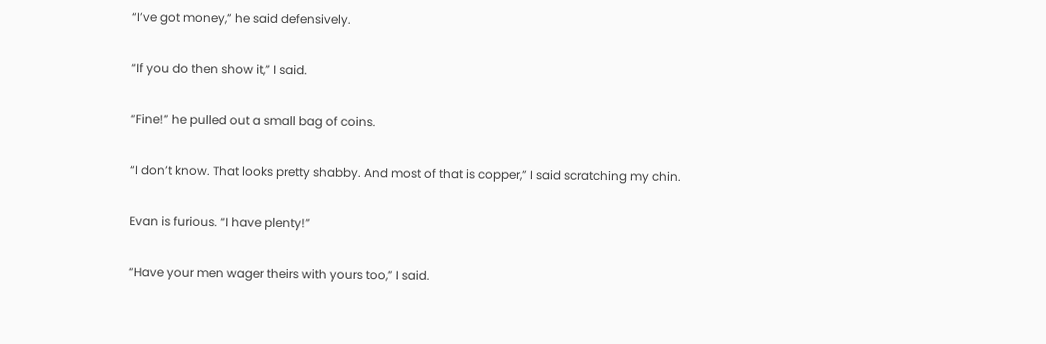“I’ve got money,” he said defensively.

“If you do then show it,” I said.

“Fine!” he pulled out a small bag of coins.

“I don’t know. That looks pretty shabby. And most of that is copper,” I said scratching my chin.

Evan is furious. “I have plenty!”

“Have your men wager theirs with yours too,” I said.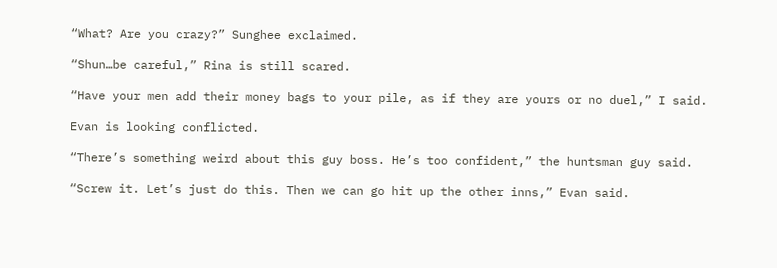“What? Are you crazy?” Sunghee exclaimed.

“Shun…be careful,” Rina is still scared.

“Have your men add their money bags to your pile, as if they are yours or no duel,” I said.

Evan is looking conflicted.

“There’s something weird about this guy boss. He’s too confident,” the huntsman guy said.

“Screw it. Let’s just do this. Then we can go hit up the other inns,” Evan said.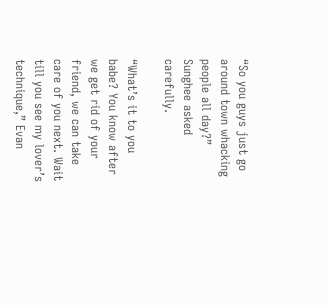“So you guys just go around town whacking people all day?” Sunghee asked carefully.

“What’s it to you babe? You know after we get rid of your friend, we can take care of you next. Wait till you see my lover’s technique,” Evan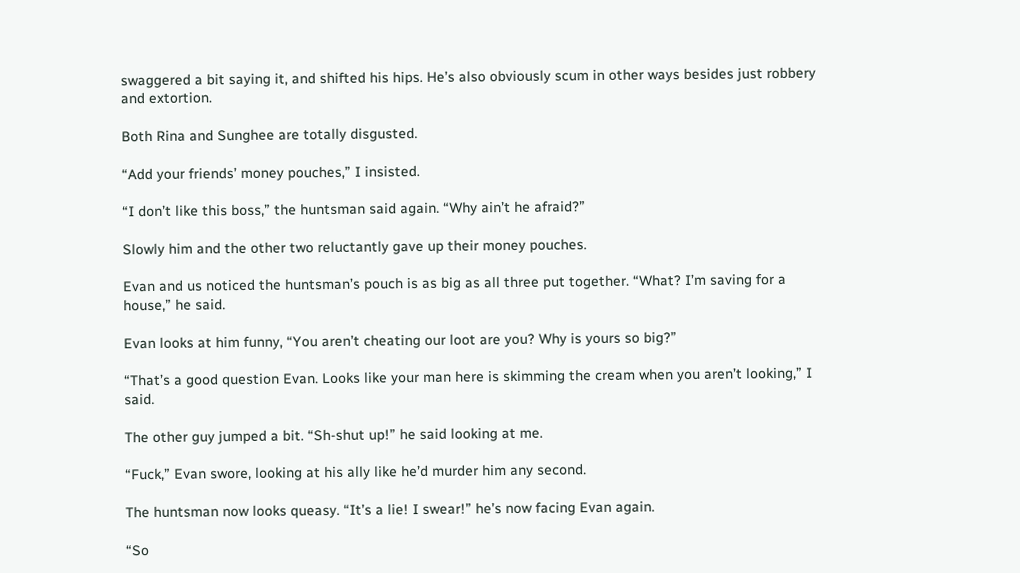swaggered a bit saying it, and shifted his hips. He’s also obviously scum in other ways besides just robbery and extortion.

Both Rina and Sunghee are totally disgusted.

“Add your friends’ money pouches,” I insisted.

“I don’t like this boss,” the huntsman said again. “Why ain’t he afraid?”

Slowly him and the other two reluctantly gave up their money pouches.

Evan and us noticed the huntsman’s pouch is as big as all three put together. “What? I’m saving for a house,” he said.

Evan looks at him funny, “You aren’t cheating our loot are you? Why is yours so big?”

“That’s a good question Evan. Looks like your man here is skimming the cream when you aren’t looking,” I said.

The other guy jumped a bit. “Sh-shut up!” he said looking at me.

“Fuck,” Evan swore, looking at his ally like he’d murder him any second.

The huntsman now looks queasy. “It’s a lie! I swear!” he’s now facing Evan again.

“So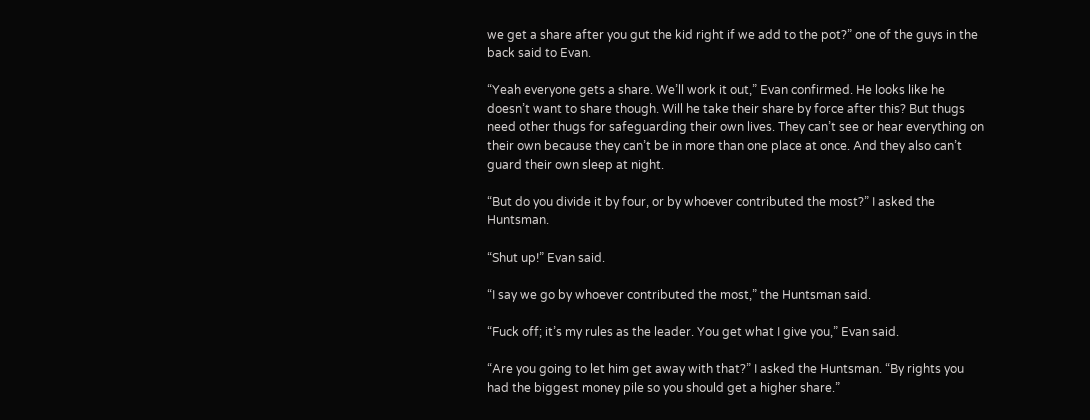we get a share after you gut the kid right if we add to the pot?” one of the guys in the back said to Evan.

“Yeah everyone gets a share. We’ll work it out,” Evan confirmed. He looks like he doesn’t want to share though. Will he take their share by force after this? But thugs need other thugs for safeguarding their own lives. They can’t see or hear everything on their own because they can’t be in more than one place at once. And they also can’t guard their own sleep at night.

“But do you divide it by four, or by whoever contributed the most?” I asked the Huntsman.

“Shut up!” Evan said.

“I say we go by whoever contributed the most,” the Huntsman said.

“Fuck off; it’s my rules as the leader. You get what I give you,” Evan said.

“Are you going to let him get away with that?” I asked the Huntsman. “By rights you had the biggest money pile so you should get a higher share.”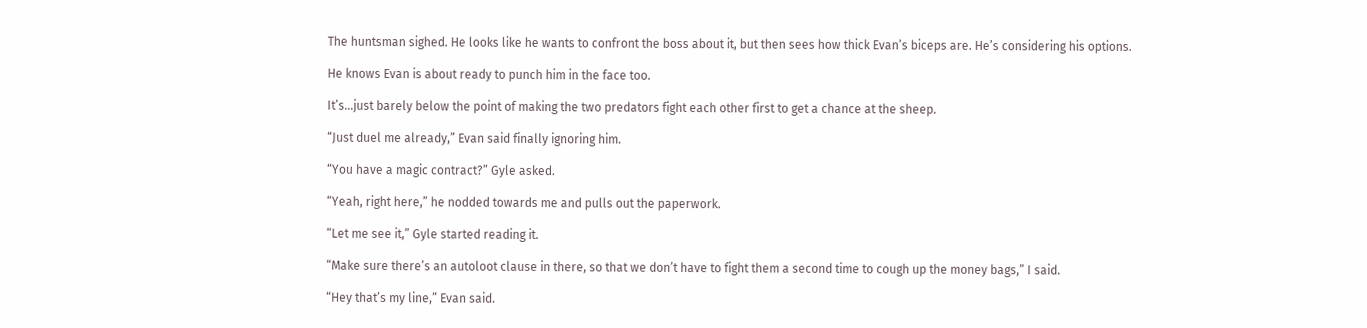The huntsman sighed. He looks like he wants to confront the boss about it, but then sees how thick Evan’s biceps are. He’s considering his options.

He knows Evan is about ready to punch him in the face too.

It’s…just barely below the point of making the two predators fight each other first to get a chance at the sheep.

“Just duel me already,” Evan said finally ignoring him.

“You have a magic contract?” Gyle asked.

“Yeah, right here,” he nodded towards me and pulls out the paperwork.

“Let me see it,” Gyle started reading it.

“Make sure there’s an autoloot clause in there, so that we don’t have to fight them a second time to cough up the money bags,” I said.

“Hey that’s my line,” Evan said.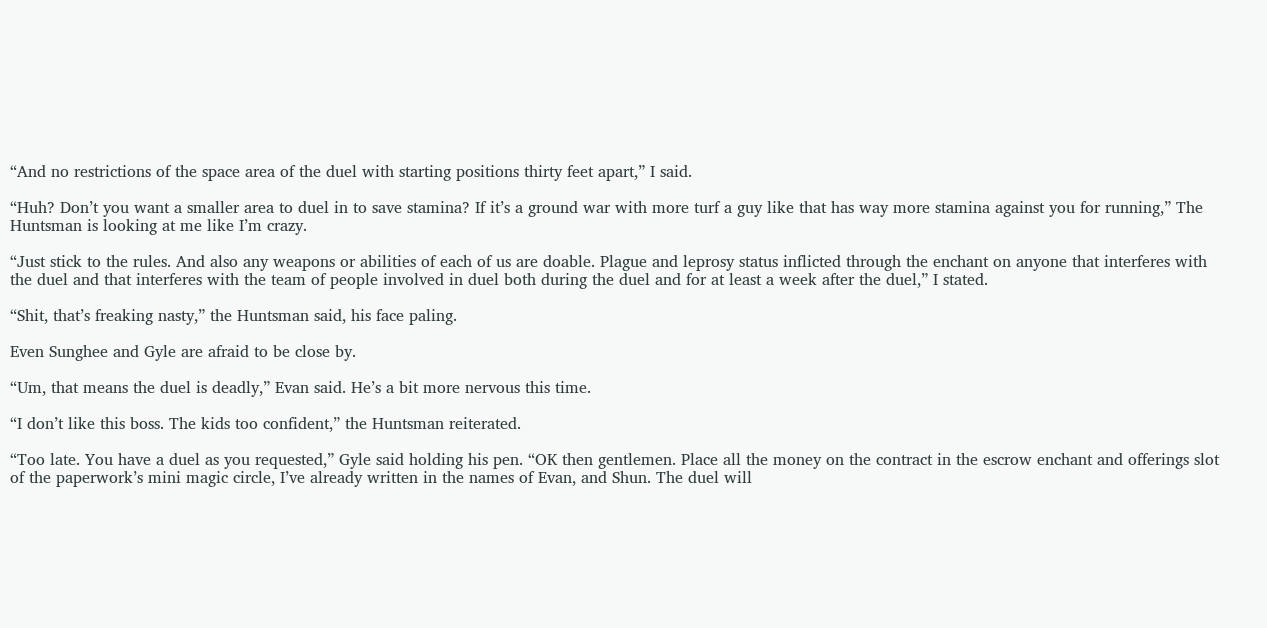“And no restrictions of the space area of the duel with starting positions thirty feet apart,” I said.

“Huh? Don’t you want a smaller area to duel in to save stamina? If it’s a ground war with more turf a guy like that has way more stamina against you for running,” The Huntsman is looking at me like I’m crazy.

“Just stick to the rules. And also any weapons or abilities of each of us are doable. Plague and leprosy status inflicted through the enchant on anyone that interferes with the duel and that interferes with the team of people involved in duel both during the duel and for at least a week after the duel,” I stated.

“Shit, that’s freaking nasty,” the Huntsman said, his face paling.

Even Sunghee and Gyle are afraid to be close by.

“Um, that means the duel is deadly,” Evan said. He’s a bit more nervous this time.

“I don’t like this boss. The kids too confident,” the Huntsman reiterated.

“Too late. You have a duel as you requested,” Gyle said holding his pen. “OK then gentlemen. Place all the money on the contract in the escrow enchant and offerings slot of the paperwork’s mini magic circle, I’ve already written in the names of Evan, and Shun. The duel will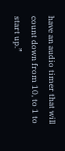have an audio timer that will count down from 10, to 1 to start up.”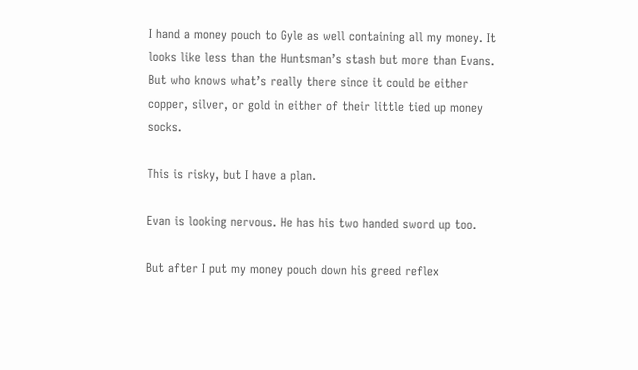I hand a money pouch to Gyle as well containing all my money. It looks like less than the Huntsman’s stash but more than Evans. But who knows what’s really there since it could be either copper, silver, or gold in either of their little tied up money socks.

This is risky, but I have a plan.

Evan is looking nervous. He has his two handed sword up too.

But after I put my money pouch down his greed reflex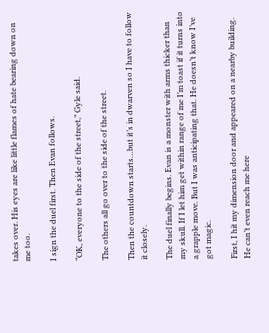takes over. His eyes are like little flames of hate bearing down on me too.

I sign the duel first. Then Evan follows.

“OK, everyone to the side of the street,” Gyle said.

The others all go over to the side of the street.

Then the countdown starts…but it’s in dwarven so I have to follow it closely.

The duel finally begins. Evan is a monster with arms thicker than my skull. If I let him get within range of me I’m toast if it turns into a grapple move. But I was anticipating that. He doesn’t know I’ve got magic.

First, I hit my dimension door and appeared on a nearby building. He can’t even reach me here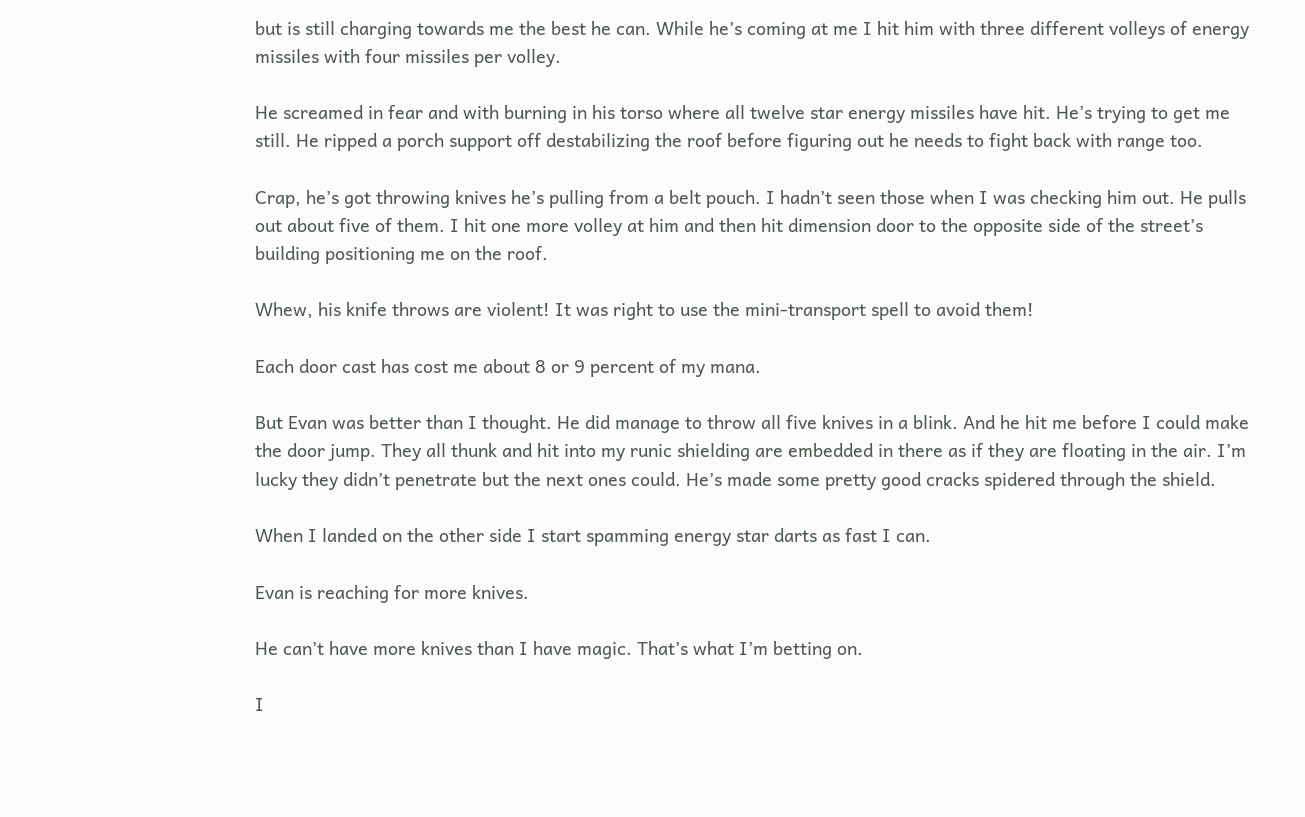but is still charging towards me the best he can. While he’s coming at me I hit him with three different volleys of energy missiles with four missiles per volley.

He screamed in fear and with burning in his torso where all twelve star energy missiles have hit. He’s trying to get me still. He ripped a porch support off destabilizing the roof before figuring out he needs to fight back with range too.

Crap, he’s got throwing knives he’s pulling from a belt pouch. I hadn’t seen those when I was checking him out. He pulls out about five of them. I hit one more volley at him and then hit dimension door to the opposite side of the street’s building positioning me on the roof.

Whew, his knife throws are violent! It was right to use the mini-transport spell to avoid them!

Each door cast has cost me about 8 or 9 percent of my mana.

But Evan was better than I thought. He did manage to throw all five knives in a blink. And he hit me before I could make the door jump. They all thunk and hit into my runic shielding are embedded in there as if they are floating in the air. I’m lucky they didn’t penetrate but the next ones could. He’s made some pretty good cracks spidered through the shield.

When I landed on the other side I start spamming energy star darts as fast I can.

Evan is reaching for more knives.

He can’t have more knives than I have magic. That’s what I’m betting on.

I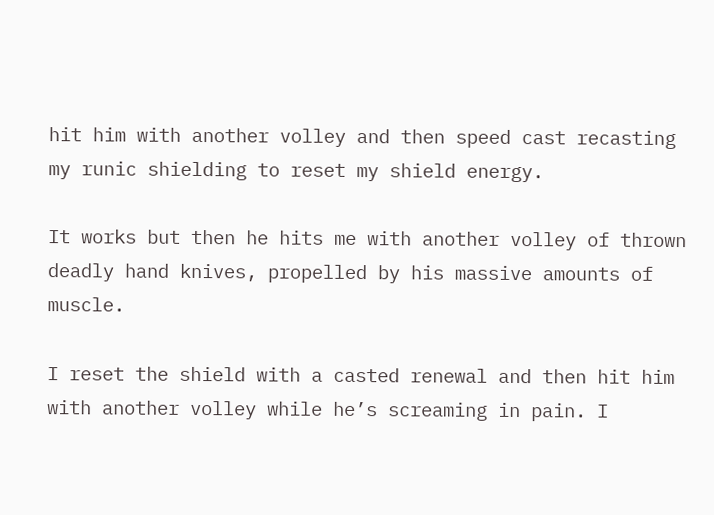hit him with another volley and then speed cast recasting my runic shielding to reset my shield energy.

It works but then he hits me with another volley of thrown deadly hand knives, propelled by his massive amounts of muscle.

I reset the shield with a casted renewal and then hit him with another volley while he’s screaming in pain. I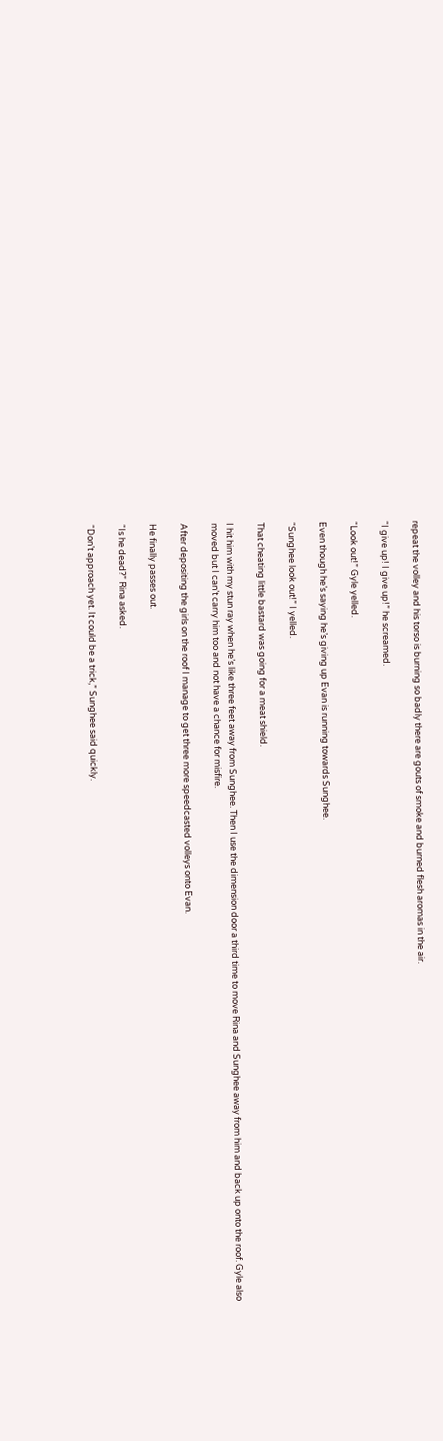repeat the volley and his torso is burning so badly there are gouts of smoke and burned flesh aromas in the air.

“I give up! I give up!” he screamed.

“Look out!” Gyle yelled.

Even though he’s saying he’s giving up Evan is running towards Sunghee.

“Sunghee look out!” I yelled.

That cheating little bastard was going for a meat shield.

I hit him with my stun ray when he’s like three feet away from Sunghee. Then I use the dimension door a third time to move Rina and Sunghee away from him and back up onto the roof. Gyle also moved but I can’t carry him too and not have a chance for misfire.

After depositing the girls on the roof I manage to get three more speedcasted volleys onto Evan.

He finally passes out.

“Is he dead?” Rina asked.

“Don’t approach yet. It could be a trick,” Sunghee said quickly.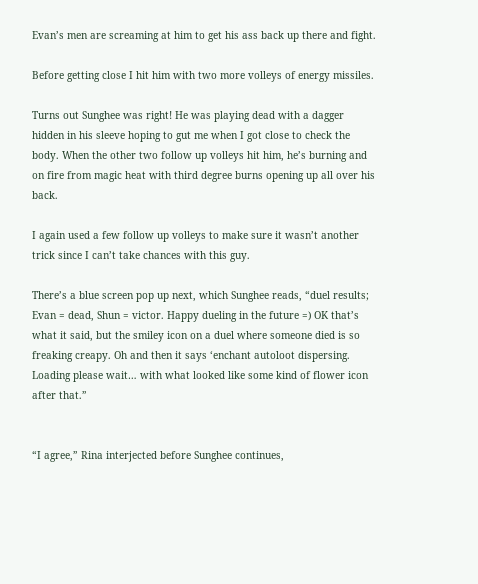Evan’s men are screaming at him to get his ass back up there and fight.

Before getting close I hit him with two more volleys of energy missiles.

Turns out Sunghee was right! He was playing dead with a dagger hidden in his sleeve hoping to gut me when I got close to check the body. When the other two follow up volleys hit him, he’s burning and on fire from magic heat with third degree burns opening up all over his back.

I again used a few follow up volleys to make sure it wasn’t another trick since I can’t take chances with this guy.

There’s a blue screen pop up next, which Sunghee reads, “duel results; Evan = dead, Shun = victor. Happy dueling in the future =) OK that’s what it said, but the smiley icon on a duel where someone died is so freaking creapy. Oh and then it says ‘enchant autoloot dispersing. Loading please wait… with what looked like some kind of flower icon after that.”


“I agree,” Rina interjected before Sunghee continues,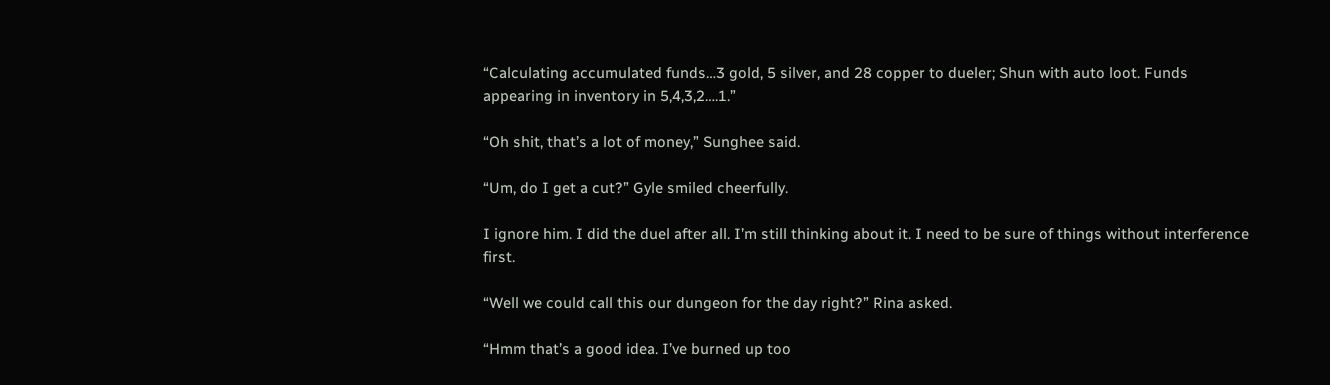“Calculating accumulated funds…3 gold, 5 silver, and 28 copper to dueler; Shun with auto loot. Funds appearing in inventory in 5,4,3,2….1.”

“Oh shit, that’s a lot of money,” Sunghee said.

“Um, do I get a cut?” Gyle smiled cheerfully.

I ignore him. I did the duel after all. I’m still thinking about it. I need to be sure of things without interference first.

“Well we could call this our dungeon for the day right?” Rina asked.

“Hmm that’s a good idea. I’ve burned up too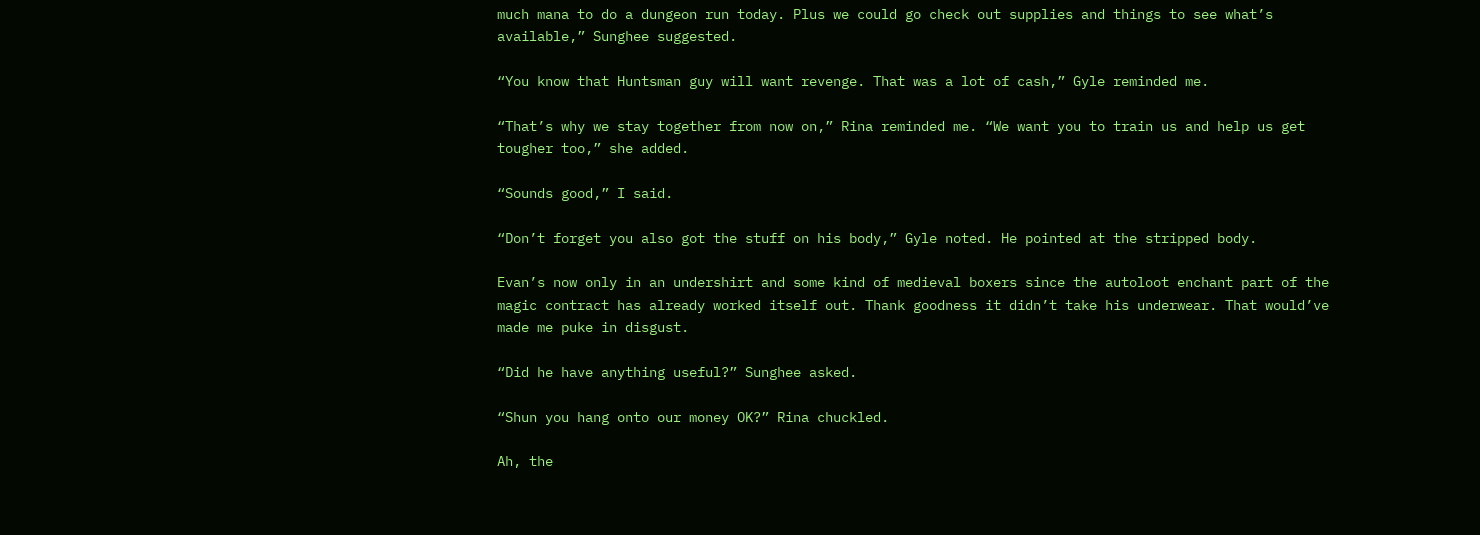much mana to do a dungeon run today. Plus we could go check out supplies and things to see what’s available,” Sunghee suggested.

“You know that Huntsman guy will want revenge. That was a lot of cash,” Gyle reminded me.

“That’s why we stay together from now on,” Rina reminded me. “We want you to train us and help us get tougher too,” she added.

“Sounds good,” I said.

“Don’t forget you also got the stuff on his body,” Gyle noted. He pointed at the stripped body.

Evan’s now only in an undershirt and some kind of medieval boxers since the autoloot enchant part of the magic contract has already worked itself out. Thank goodness it didn’t take his underwear. That would’ve made me puke in disgust.

“Did he have anything useful?” Sunghee asked.

“Shun you hang onto our money OK?” Rina chuckled.

Ah, the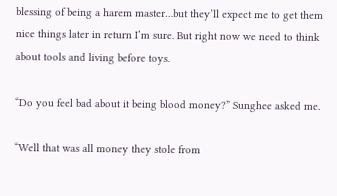blessing of being a harem master…but they’ll expect me to get them nice things later in return I’m sure. But right now we need to think about tools and living before toys.

“Do you feel bad about it being blood money?” Sunghee asked me.

“Well that was all money they stole from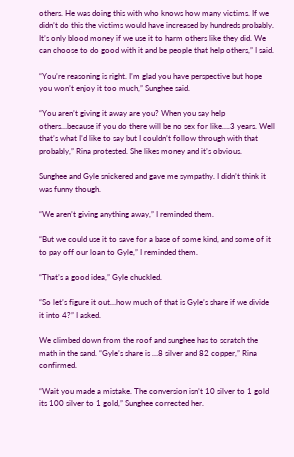others. He was doing this with who knows how many victims. If we didn’t do this the victims would have increased by hundreds probably. It’s only blood money if we use it to harm others like they did. We can choose to do good with it and be people that help others,” I said.

“You’re reasoning is right. I’m glad you have perspective but hope you won’t enjoy it too much,” Sunghee said.

“You aren’t giving it away are you? When you say help others…because if you do there will be no sex for like….3 years. Well that’s what I’d like to say but I couldn’t follow through with that probably,” Rina protested. She likes money and it’s obvious.

Sunghee and Gyle snickered and gave me sympathy. I didn’t think it was funny though.

“We aren’t giving anything away,” I reminded them.

“But we could use it to save for a base of some kind, and some of it to pay off our loan to Gyle,” I reminded them.

“That’s a good idea,” Gyle chuckled.

“So let’s figure it out…how much of that is Gyle’s share if we divide it into 4?” I asked.

We climbed down from the roof and sunghee has to scratch the math in the sand. “Gyle’s share is …8 silver and 82 copper,” Rina confirmed.

“Wait you made a mistake. The conversion isn’t 10 silver to 1 gold its 100 silver to 1 gold,” Sunghee corrected her.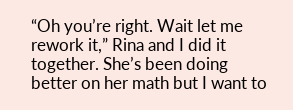“Oh you’re right. Wait let me rework it,” Rina and I did it together. She’s been doing better on her math but I want to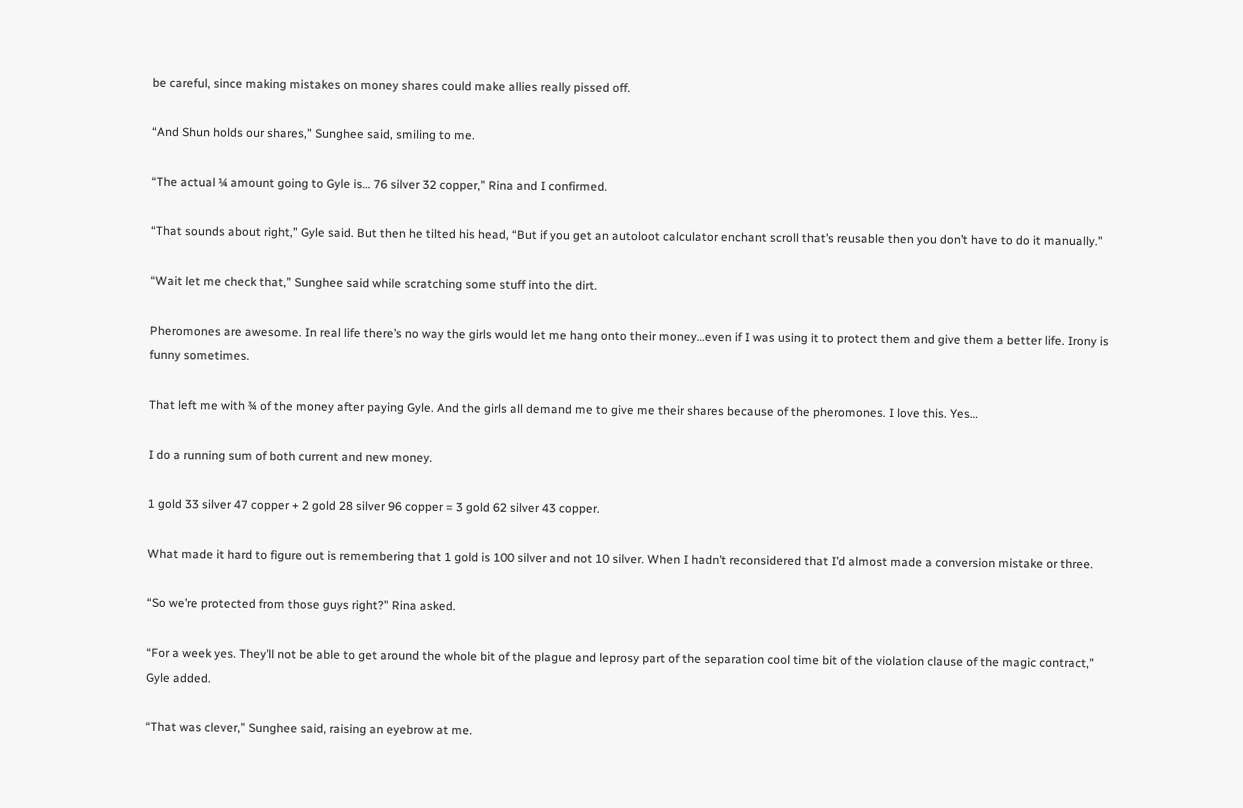be careful, since making mistakes on money shares could make allies really pissed off.

“And Shun holds our shares,” Sunghee said, smiling to me.

“The actual ¼ amount going to Gyle is… 76 silver 32 copper,” Rina and I confirmed.

“That sounds about right,” Gyle said. But then he tilted his head, “But if you get an autoloot calculator enchant scroll that’s reusable then you don’t have to do it manually.”

“Wait let me check that,” Sunghee said while scratching some stuff into the dirt.

Pheromones are awesome. In real life there’s no way the girls would let me hang onto their money…even if I was using it to protect them and give them a better life. Irony is funny sometimes.

That left me with ¾ of the money after paying Gyle. And the girls all demand me to give me their shares because of the pheromones. I love this. Yes…

I do a running sum of both current and new money.

1 gold 33 silver 47 copper + 2 gold 28 silver 96 copper = 3 gold 62 silver 43 copper.

What made it hard to figure out is remembering that 1 gold is 100 silver and not 10 silver. When I hadn’t reconsidered that I’d almost made a conversion mistake or three.

“So we’re protected from those guys right?” Rina asked.

“For a week yes. They’ll not be able to get around the whole bit of the plague and leprosy part of the separation cool time bit of the violation clause of the magic contract,” Gyle added.

“That was clever,” Sunghee said, raising an eyebrow at me.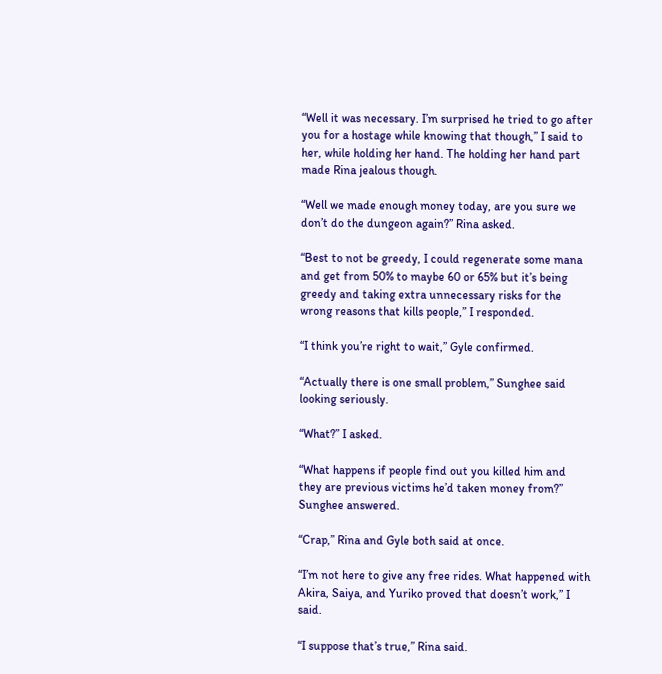“Well it was necessary. I’m surprised he tried to go after you for a hostage while knowing that though,” I said to her, while holding her hand. The holding her hand part made Rina jealous though.

“Well we made enough money today, are you sure we don’t do the dungeon again?” Rina asked.

“Best to not be greedy, I could regenerate some mana and get from 50% to maybe 60 or 65% but it’s being greedy and taking extra unnecessary risks for the wrong reasons that kills people,” I responded.

“I think you’re right to wait,” Gyle confirmed.

“Actually there is one small problem,” Sunghee said looking seriously.

“What?” I asked.

“What happens if people find out you killed him and they are previous victims he’d taken money from?” Sunghee answered.

“Crap,” Rina and Gyle both said at once.

“I’m not here to give any free rides. What happened with Akira, Saiya, and Yuriko proved that doesn’t work,” I said.

“I suppose that’s true,” Rina said.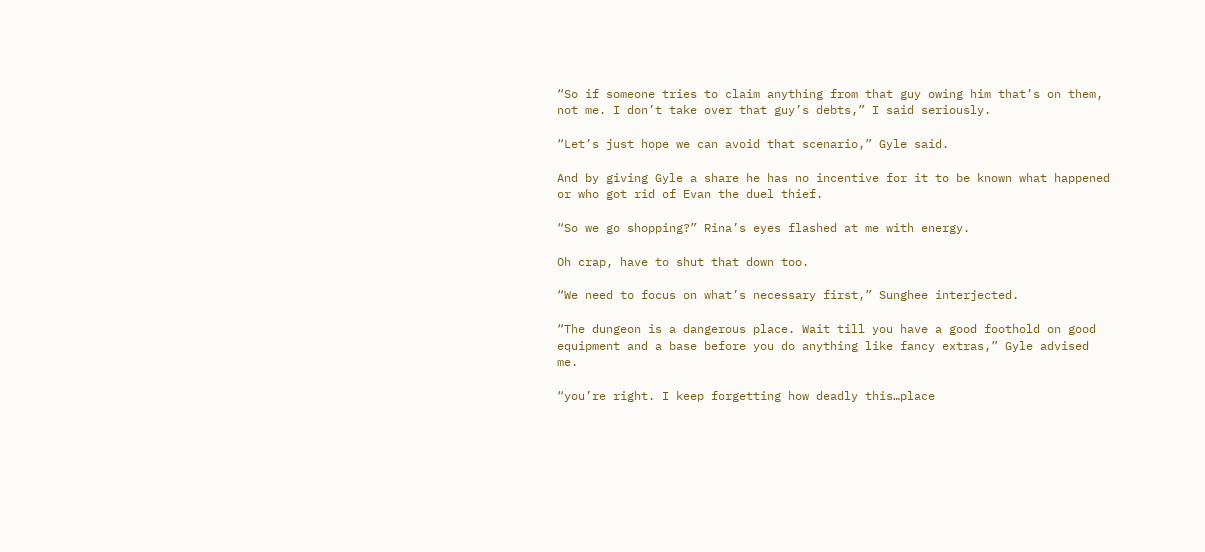“So if someone tries to claim anything from that guy owing him that’s on them, not me. I don’t take over that guy’s debts,” I said seriously.

“Let’s just hope we can avoid that scenario,” Gyle said.

And by giving Gyle a share he has no incentive for it to be known what happened or who got rid of Evan the duel thief.

“So we go shopping?” Rina’s eyes flashed at me with energy.

Oh crap, have to shut that down too.

“We need to focus on what’s necessary first,” Sunghee interjected.

“The dungeon is a dangerous place. Wait till you have a good foothold on good equipment and a base before you do anything like fancy extras,” Gyle advised me.

“you’re right. I keep forgetting how deadly this…place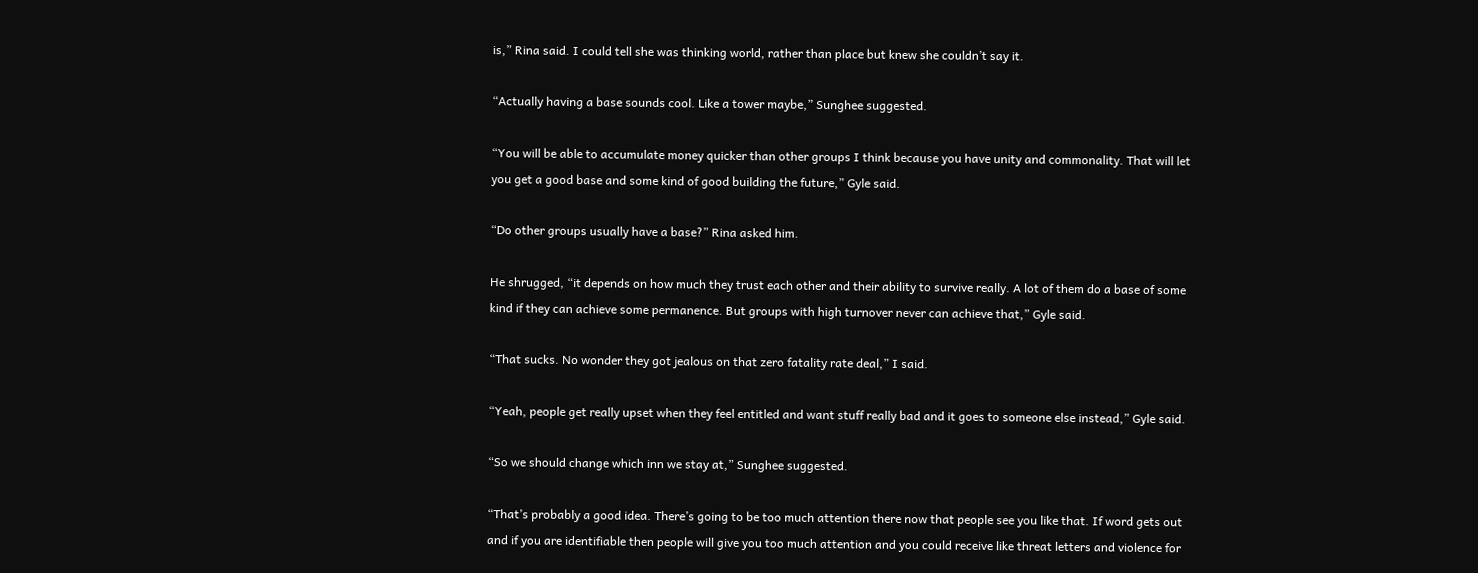is,” Rina said. I could tell she was thinking world, rather than place but knew she couldn’t say it.

“Actually having a base sounds cool. Like a tower maybe,” Sunghee suggested.

“You will be able to accumulate money quicker than other groups I think because you have unity and commonality. That will let you get a good base and some kind of good building the future,” Gyle said.

“Do other groups usually have a base?” Rina asked him.

He shrugged, “it depends on how much they trust each other and their ability to survive really. A lot of them do a base of some kind if they can achieve some permanence. But groups with high turnover never can achieve that,” Gyle said.

“That sucks. No wonder they got jealous on that zero fatality rate deal,” I said.

“Yeah, people get really upset when they feel entitled and want stuff really bad and it goes to someone else instead,” Gyle said.

“So we should change which inn we stay at,” Sunghee suggested.

“That’s probably a good idea. There’s going to be too much attention there now that people see you like that. If word gets out and if you are identifiable then people will give you too much attention and you could receive like threat letters and violence for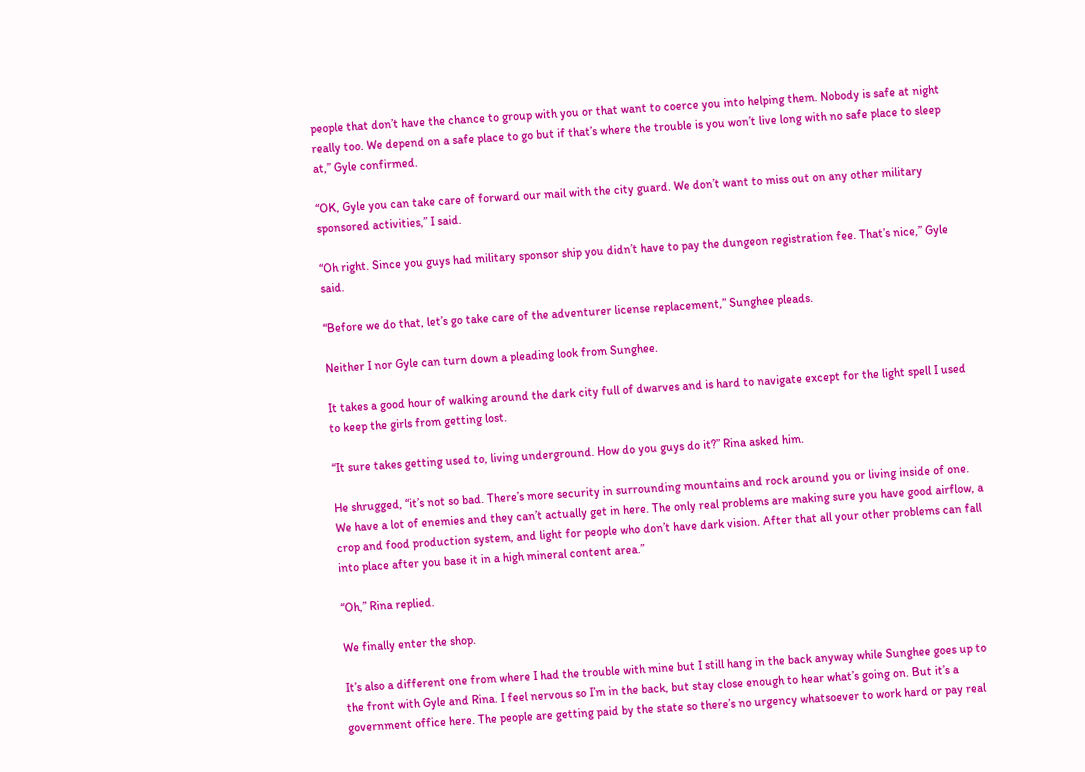people that don’t have the chance to group with you or that want to coerce you into helping them. Nobody is safe at night really too. We depend on a safe place to go but if that’s where the trouble is you won’t live long with no safe place to sleep at,” Gyle confirmed.

“OK, Gyle you can take care of forward our mail with the city guard. We don’t want to miss out on any other military sponsored activities,” I said.

“Oh right. Since you guys had military sponsor ship you didn’t have to pay the dungeon registration fee. That’s nice,” Gyle said.

“Before we do that, let’s go take care of the adventurer license replacement,” Sunghee pleads.

Neither I nor Gyle can turn down a pleading look from Sunghee.

It takes a good hour of walking around the dark city full of dwarves and is hard to navigate except for the light spell I used to keep the girls from getting lost.

“It sure takes getting used to, living underground. How do you guys do it?” Rina asked him.

He shrugged, “it’s not so bad. There’s more security in surrounding mountains and rock around you or living inside of one. We have a lot of enemies and they can’t actually get in here. The only real problems are making sure you have good airflow, a crop and food production system, and light for people who don’t have dark vision. After that all your other problems can fall into place after you base it in a high mineral content area.”

“Oh,” Rina replied.

We finally enter the shop.

It’s also a different one from where I had the trouble with mine but I still hang in the back anyway while Sunghee goes up to the front with Gyle and Rina. I feel nervous so I’m in the back, but stay close enough to hear what’s going on. But it’s a government office here. The people are getting paid by the state so there’s no urgency whatsoever to work hard or pay real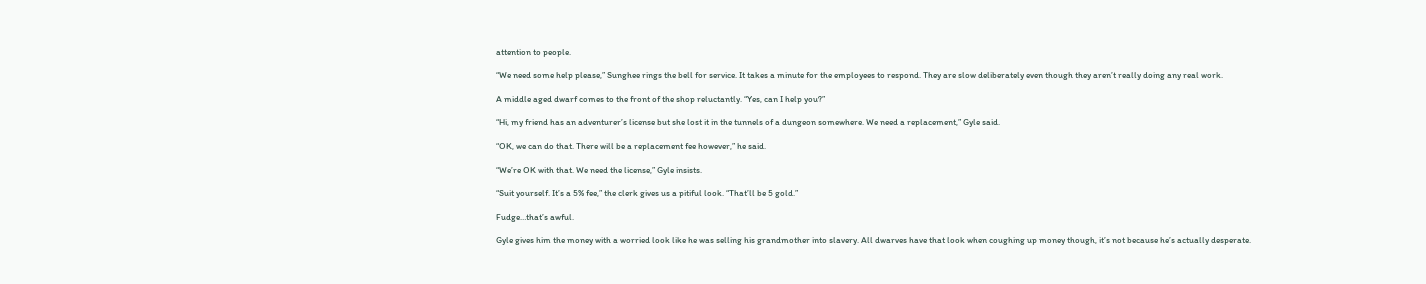attention to people.

“We need some help please,” Sunghee rings the bell for service. It takes a minute for the employees to respond. They are slow deliberately even though they aren’t really doing any real work.

A middle aged dwarf comes to the front of the shop reluctantly. “Yes, can I help you?”

“Hi, my friend has an adventurer’s license but she lost it in the tunnels of a dungeon somewhere. We need a replacement,” Gyle said.

“OK, we can do that. There will be a replacement fee however,” he said.

“We’re OK with that. We need the license,” Gyle insists.

“Suit yourself. It’s a 5% fee,” the clerk gives us a pitiful look. “That’ll be 5 gold.”

Fudge…that’s awful.

Gyle gives him the money with a worried look like he was selling his grandmother into slavery. All dwarves have that look when coughing up money though, it’s not because he’s actually desperate.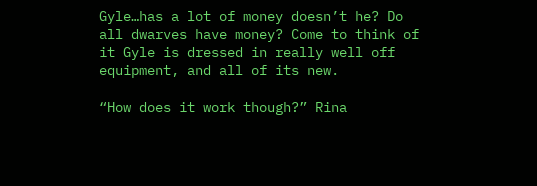Gyle…has a lot of money doesn’t he? Do all dwarves have money? Come to think of it Gyle is dressed in really well off equipment, and all of its new.

“How does it work though?” Rina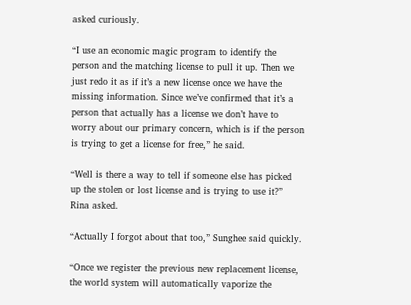asked curiously.

“I use an economic magic program to identify the person and the matching license to pull it up. Then we just redo it as if it’s a new license once we have the missing information. Since we’ve confirmed that it’s a person that actually has a license we don’t have to worry about our primary concern, which is if the person is trying to get a license for free,” he said.

“Well is there a way to tell if someone else has picked up the stolen or lost license and is trying to use it?” Rina asked.

“Actually I forgot about that too,” Sunghee said quickly.

“Once we register the previous new replacement license, the world system will automatically vaporize the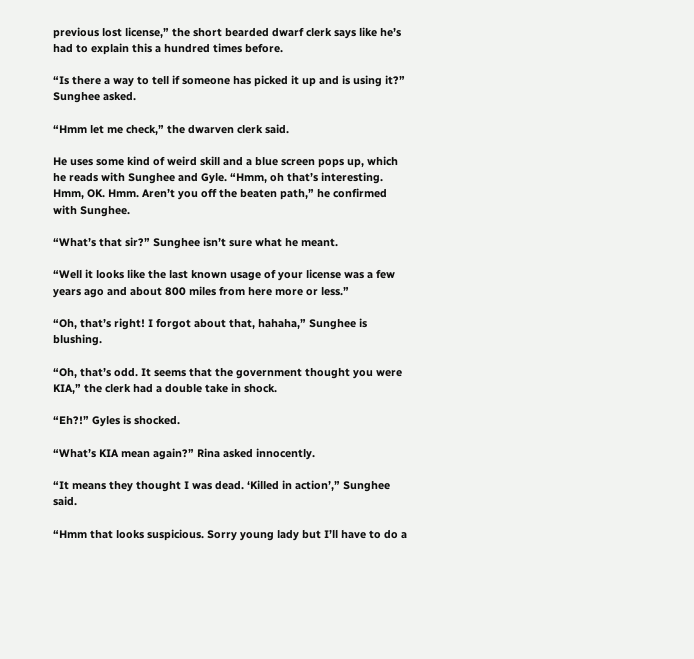previous lost license,” the short bearded dwarf clerk says like he’s had to explain this a hundred times before.

“Is there a way to tell if someone has picked it up and is using it?” Sunghee asked.

“Hmm let me check,” the dwarven clerk said.

He uses some kind of weird skill and a blue screen pops up, which he reads with Sunghee and Gyle. “Hmm, oh that’s interesting. Hmm, OK. Hmm. Aren’t you off the beaten path,” he confirmed with Sunghee.

“What’s that sir?” Sunghee isn’t sure what he meant.

“Well it looks like the last known usage of your license was a few years ago and about 800 miles from here more or less.”

“Oh, that’s right! I forgot about that, hahaha,” Sunghee is blushing.

“Oh, that’s odd. It seems that the government thought you were KIA,” the clerk had a double take in shock.

“Eh?!” Gyles is shocked.

“What’s KIA mean again?” Rina asked innocently.

“It means they thought I was dead. ‘Killed in action’,” Sunghee said.

“Hmm that looks suspicious. Sorry young lady but I’ll have to do a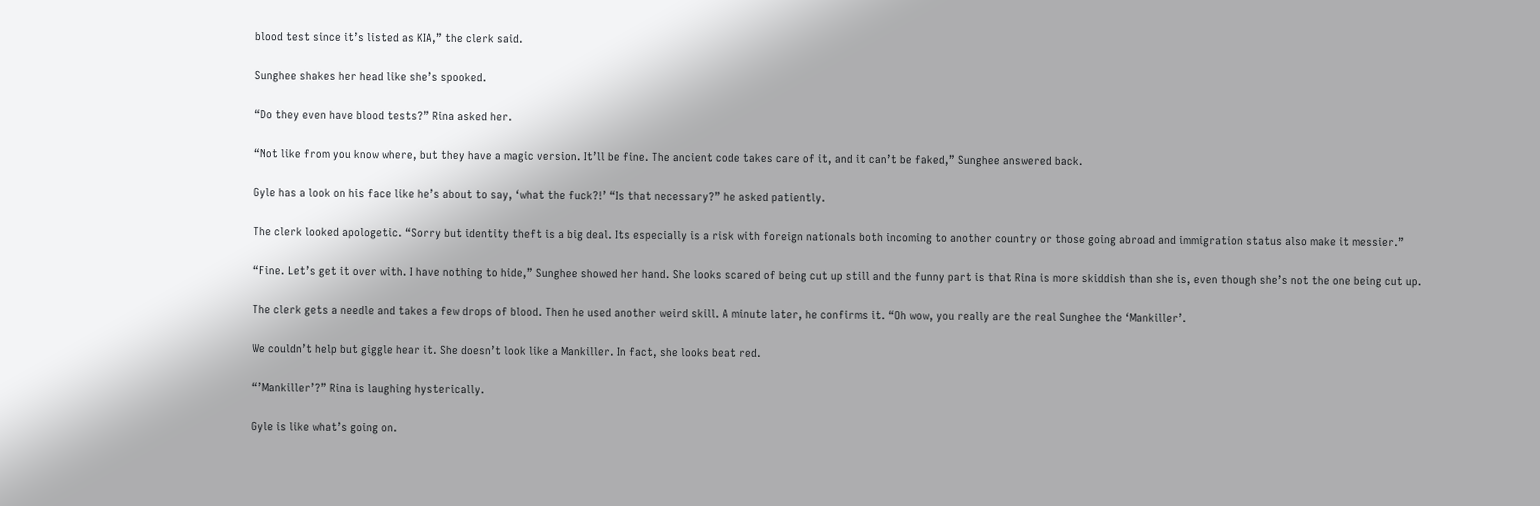blood test since it’s listed as KIA,” the clerk said.

Sunghee shakes her head like she’s spooked.

“Do they even have blood tests?” Rina asked her.

“Not like from you know where, but they have a magic version. It’ll be fine. The ancient code takes care of it, and it can’t be faked,” Sunghee answered back.

Gyle has a look on his face like he’s about to say, ‘what the fuck?!’ “Is that necessary?” he asked patiently.

The clerk looked apologetic. “Sorry but identity theft is a big deal. Its especially is a risk with foreign nationals both incoming to another country or those going abroad and immigration status also make it messier.”

“Fine. Let’s get it over with. I have nothing to hide,” Sunghee showed her hand. She looks scared of being cut up still and the funny part is that Rina is more skiddish than she is, even though she’s not the one being cut up.

The clerk gets a needle and takes a few drops of blood. Then he used another weird skill. A minute later, he confirms it. “Oh wow, you really are the real Sunghee the ‘Mankiller’.

We couldn’t help but giggle hear it. She doesn’t look like a Mankiller. In fact, she looks beat red.

“’Mankiller’?” Rina is laughing hysterically.

Gyle is like what’s going on.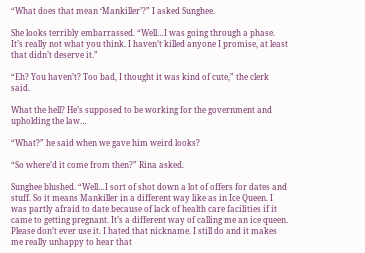“What does that mean ‘Mankiller’?” I asked Sunghee.

She looks terribly embarrassed. “Well…I was going through a phase. It’s really not what you think. I haven’t killed anyone I promise, at least that didn’t deserve it.”

“Eh? You haven’t? Too bad, I thought it was kind of cute,” the clerk said.

What the hell? He’s supposed to be working for the government and upholding the law…

“What?” he said when we gave him weird looks?

“So where’d it come from then?” Rina asked.

Sunghee blushed. “Well…I sort of shot down a lot of offers for dates and stuff. So it means Mankiller in a different way like as in Ice Queen. I was partly afraid to date because of lack of health care facilities if it came to getting pregnant. It’s a different way of calling me an ice queen. Please don’t ever use it. I hated that nickname. I still do and it makes me really unhappy to hear that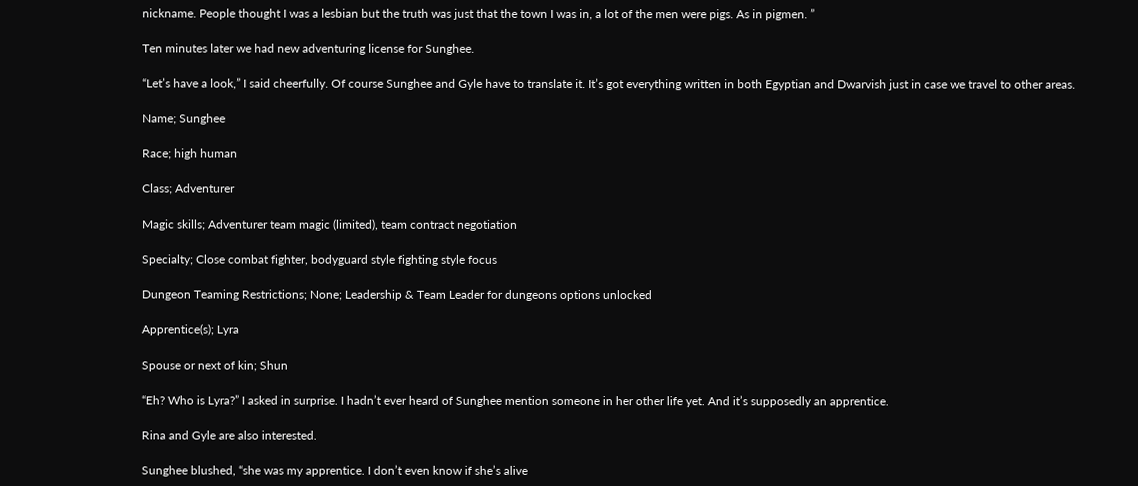nickname. People thought I was a lesbian but the truth was just that the town I was in, a lot of the men were pigs. As in pigmen. ”

Ten minutes later we had new adventuring license for Sunghee.

“Let’s have a look,” I said cheerfully. Of course Sunghee and Gyle have to translate it. It’s got everything written in both Egyptian and Dwarvish just in case we travel to other areas.

Name; Sunghee

Race; high human

Class; Adventurer

Magic skills; Adventurer team magic (limited), team contract negotiation

Specialty; Close combat fighter, bodyguard style fighting style focus

Dungeon Teaming Restrictions; None; Leadership & Team Leader for dungeons options unlocked

Apprentice(s); Lyra

Spouse or next of kin; Shun

“Eh? Who is Lyra?” I asked in surprise. I hadn’t ever heard of Sunghee mention someone in her other life yet. And it’s supposedly an apprentice.

Rina and Gyle are also interested.

Sunghee blushed, “she was my apprentice. I don’t even know if she’s alive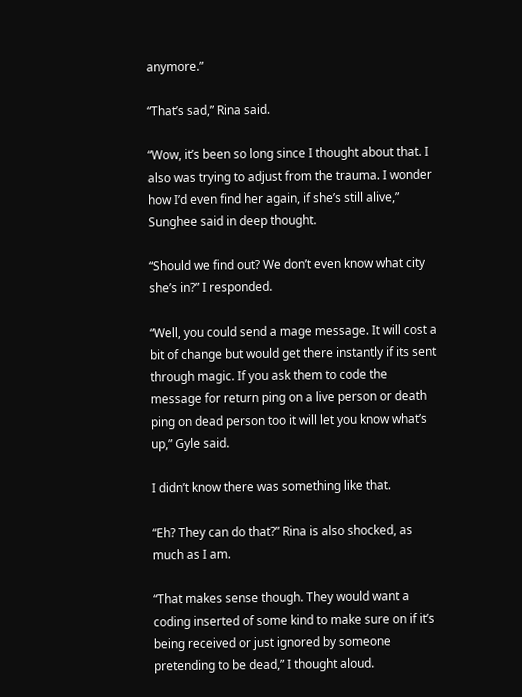anymore.”

“That’s sad,” Rina said.

“Wow, it’s been so long since I thought about that. I also was trying to adjust from the trauma. I wonder how I’d even find her again, if she’s still alive,” Sunghee said in deep thought.

“Should we find out? We don’t even know what city she’s in?” I responded.

“Well, you could send a mage message. It will cost a bit of change but would get there instantly if its sent through magic. If you ask them to code the message for return ping on a live person or death ping on dead person too it will let you know what’s up,” Gyle said.

I didn’t know there was something like that.

“Eh? They can do that?” Rina is also shocked, as much as I am.

“That makes sense though. They would want a coding inserted of some kind to make sure on if it’s being received or just ignored by someone pretending to be dead,” I thought aloud.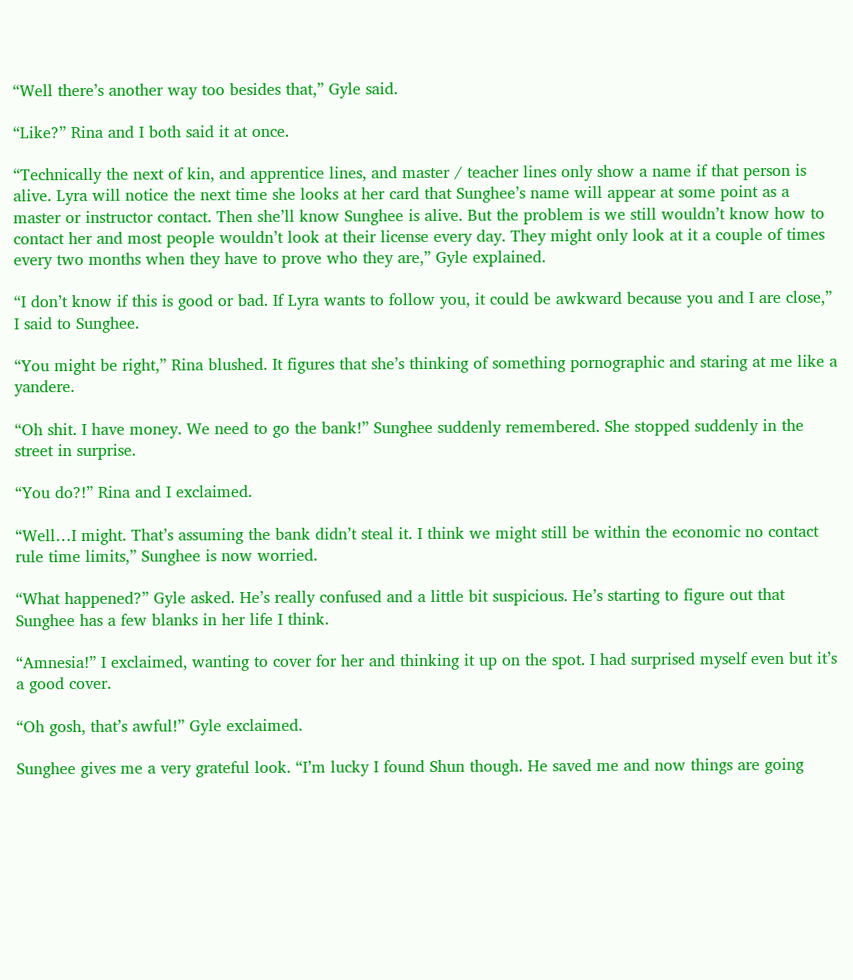“Well there’s another way too besides that,” Gyle said.

“Like?” Rina and I both said it at once.

“Technically the next of kin, and apprentice lines, and master / teacher lines only show a name if that person is alive. Lyra will notice the next time she looks at her card that Sunghee’s name will appear at some point as a master or instructor contact. Then she’ll know Sunghee is alive. But the problem is we still wouldn’t know how to contact her and most people wouldn’t look at their license every day. They might only look at it a couple of times every two months when they have to prove who they are,” Gyle explained.

“I don’t know if this is good or bad. If Lyra wants to follow you, it could be awkward because you and I are close,” I said to Sunghee.

“You might be right,” Rina blushed. It figures that she’s thinking of something pornographic and staring at me like a yandere.

“Oh shit. I have money. We need to go the bank!” Sunghee suddenly remembered. She stopped suddenly in the street in surprise.

“You do?!” Rina and I exclaimed.

“Well…I might. That’s assuming the bank didn’t steal it. I think we might still be within the economic no contact rule time limits,” Sunghee is now worried.

“What happened?” Gyle asked. He’s really confused and a little bit suspicious. He’s starting to figure out that Sunghee has a few blanks in her life I think.

“Amnesia!” I exclaimed, wanting to cover for her and thinking it up on the spot. I had surprised myself even but it’s a good cover.

“Oh gosh, that’s awful!” Gyle exclaimed.

Sunghee gives me a very grateful look. “I’m lucky I found Shun though. He saved me and now things are going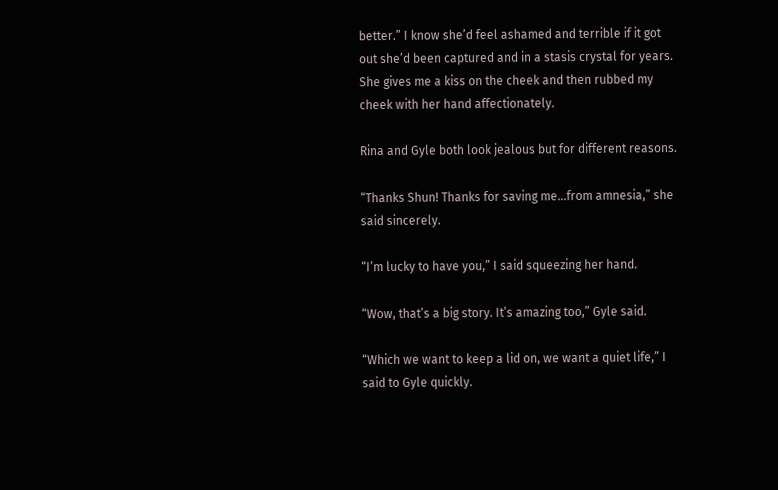better.” I know she’d feel ashamed and terrible if it got out she’d been captured and in a stasis crystal for years. She gives me a kiss on the cheek and then rubbed my cheek with her hand affectionately.

Rina and Gyle both look jealous but for different reasons.

“Thanks Shun! Thanks for saving me…from amnesia,” she said sincerely.

“I’m lucky to have you,” I said squeezing her hand.

“Wow, that’s a big story. It’s amazing too,” Gyle said.

“Which we want to keep a lid on, we want a quiet life,” I said to Gyle quickly.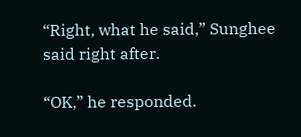“Right, what he said,” Sunghee said right after.

“OK,” he responded.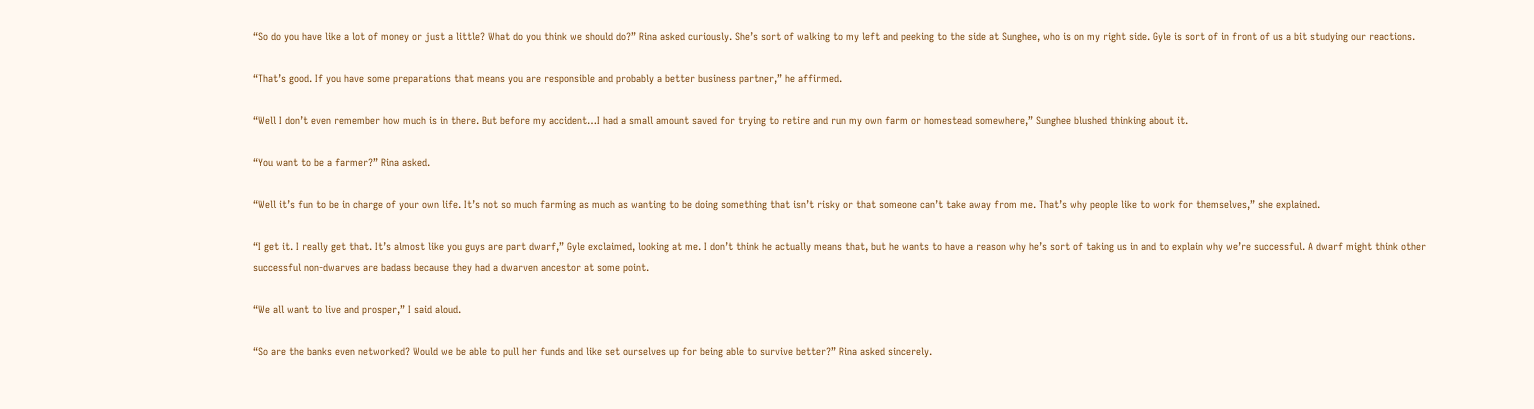“So do you have like a lot of money or just a little? What do you think we should do?” Rina asked curiously. She’s sort of walking to my left and peeking to the side at Sunghee, who is on my right side. Gyle is sort of in front of us a bit studying our reactions.

“That’s good. If you have some preparations that means you are responsible and probably a better business partner,” he affirmed.

“Well I don’t even remember how much is in there. But before my accident…I had a small amount saved for trying to retire and run my own farm or homestead somewhere,” Sunghee blushed thinking about it.

“You want to be a farmer?” Rina asked.

“Well it’s fun to be in charge of your own life. It’s not so much farming as much as wanting to be doing something that isn’t risky or that someone can’t take away from me. That’s why people like to work for themselves,” she explained.

“I get it. I really get that. It’s almost like you guys are part dwarf,” Gyle exclaimed, looking at me. I don’t think he actually means that, but he wants to have a reason why he’s sort of taking us in and to explain why we’re successful. A dwarf might think other successful non-dwarves are badass because they had a dwarven ancestor at some point.

“We all want to live and prosper,” I said aloud.

“So are the banks even networked? Would we be able to pull her funds and like set ourselves up for being able to survive better?” Rina asked sincerely.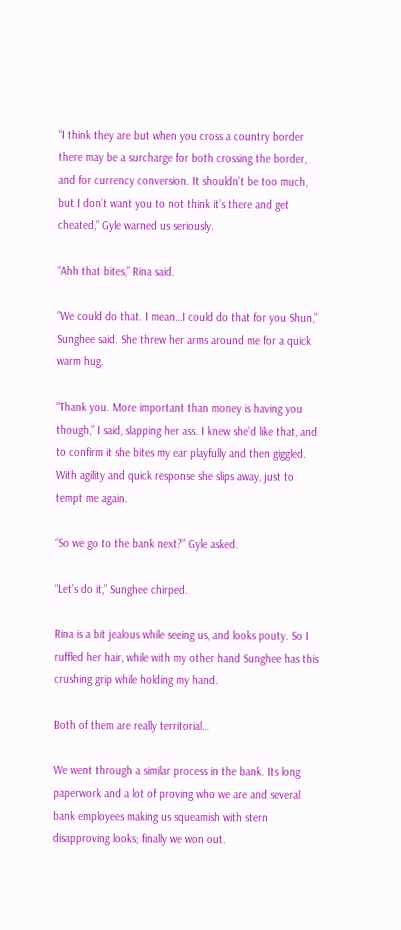“I think they are but when you cross a country border there may be a surcharge for both crossing the border, and for currency conversion. It shouldn’t be too much, but I don’t want you to not think it’s there and get cheated,” Gyle warned us seriously.

“Ahh that bites,” Rina said.

“We could do that. I mean…I could do that for you Shun,” Sunghee said. She threw her arms around me for a quick warm hug.

“Thank you. More important than money is having you though,” I said, slapping her ass. I knew she’d like that, and to confirm it she bites my ear playfully and then giggled. With agility and quick response she slips away, just to tempt me again.

“So we go to the bank next?” Gyle asked.

“Let’s do it,” Sunghee chirped.

Rina is a bit jealous while seeing us, and looks pouty. So I ruffled her hair, while with my other hand Sunghee has this crushing grip while holding my hand.

Both of them are really territorial…

We went through a similar process in the bank. Its long paperwork and a lot of proving who we are and several bank employees making us squeamish with stern disapproving looks; finally we won out.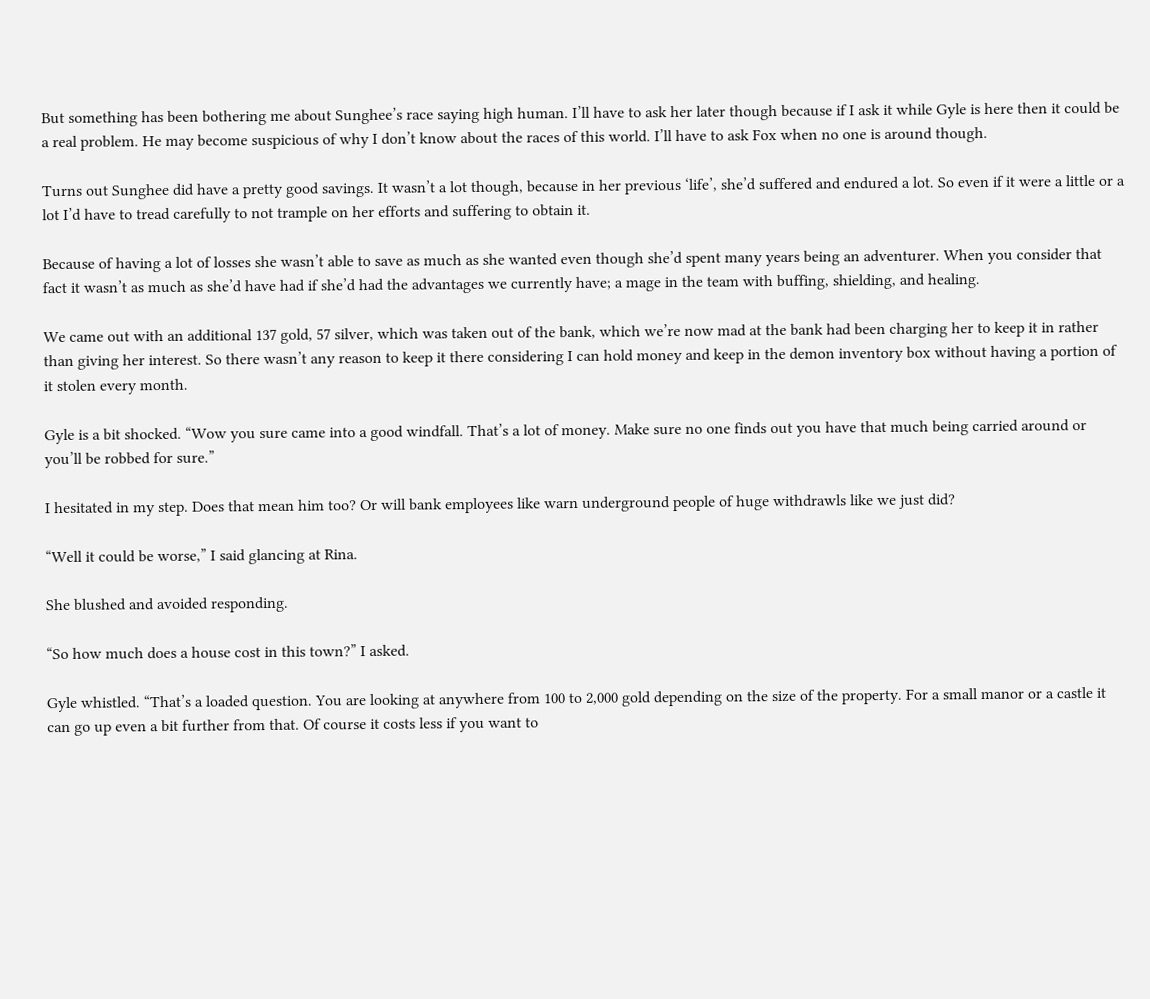But something has been bothering me about Sunghee’s race saying high human. I’ll have to ask her later though because if I ask it while Gyle is here then it could be a real problem. He may become suspicious of why I don’t know about the races of this world. I’ll have to ask Fox when no one is around though.

Turns out Sunghee did have a pretty good savings. It wasn’t a lot though, because in her previous ‘life’, she’d suffered and endured a lot. So even if it were a little or a lot I’d have to tread carefully to not trample on her efforts and suffering to obtain it.

Because of having a lot of losses she wasn’t able to save as much as she wanted even though she’d spent many years being an adventurer. When you consider that fact it wasn’t as much as she’d have had if she’d had the advantages we currently have; a mage in the team with buffing, shielding, and healing.

We came out with an additional 137 gold, 57 silver, which was taken out of the bank, which we’re now mad at the bank had been charging her to keep it in rather than giving her interest. So there wasn’t any reason to keep it there considering I can hold money and keep in the demon inventory box without having a portion of it stolen every month.

Gyle is a bit shocked. “Wow you sure came into a good windfall. That’s a lot of money. Make sure no one finds out you have that much being carried around or you’ll be robbed for sure.”

I hesitated in my step. Does that mean him too? Or will bank employees like warn underground people of huge withdrawls like we just did?

“Well it could be worse,” I said glancing at Rina.

She blushed and avoided responding.

“So how much does a house cost in this town?” I asked.

Gyle whistled. “That’s a loaded question. You are looking at anywhere from 100 to 2,000 gold depending on the size of the property. For a small manor or a castle it can go up even a bit further from that. Of course it costs less if you want to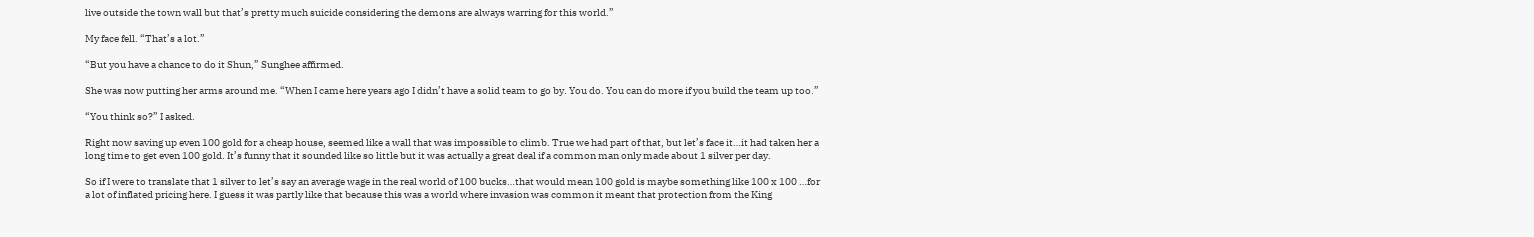live outside the town wall but that’s pretty much suicide considering the demons are always warring for this world.”

My face fell. “That’s a lot.”

“But you have a chance to do it Shun,” Sunghee affirmed.

She was now putting her arms around me. “When I came here years ago I didn’t have a solid team to go by. You do. You can do more if you build the team up too.”

“You think so?” I asked.

Right now saving up even 100 gold for a cheap house, seemed like a wall that was impossible to climb. True we had part of that, but let’s face it…it had taken her a long time to get even 100 gold. It’s funny that it sounded like so little but it was actually a great deal if a common man only made about 1 silver per day.

So if I were to translate that 1 silver to let’s say an average wage in the real world of 100 bucks…that would mean 100 gold is maybe something like 100 x 100 …for a lot of inflated pricing here. I guess it was partly like that because this was a world where invasion was common it meant that protection from the King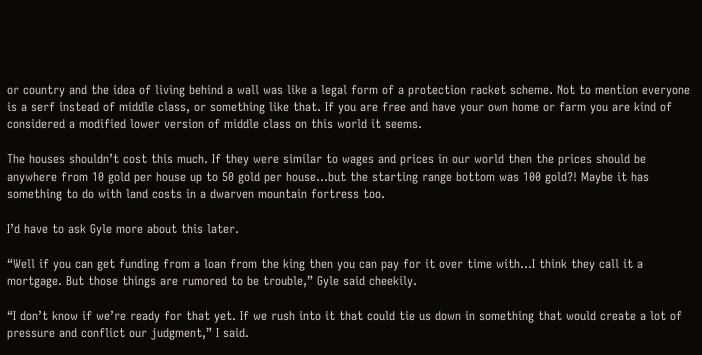or country and the idea of living behind a wall was like a legal form of a protection racket scheme. Not to mention everyone is a serf instead of middle class, or something like that. If you are free and have your own home or farm you are kind of considered a modified lower version of middle class on this world it seems.

The houses shouldn’t cost this much. If they were similar to wages and prices in our world then the prices should be anywhere from 10 gold per house up to 50 gold per house…but the starting range bottom was 100 gold?! Maybe it has something to do with land costs in a dwarven mountain fortress too.

I’d have to ask Gyle more about this later.

“Well if you can get funding from a loan from the king then you can pay for it over time with…I think they call it a mortgage. But those things are rumored to be trouble,” Gyle said cheekily.

“I don’t know if we’re ready for that yet. If we rush into it that could tie us down in something that would create a lot of pressure and conflict our judgment,” I said.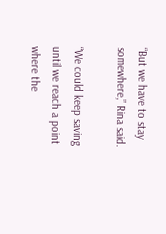“But we have to stay somewhere,” Rina said.

“We could keep saving until we reach a point where the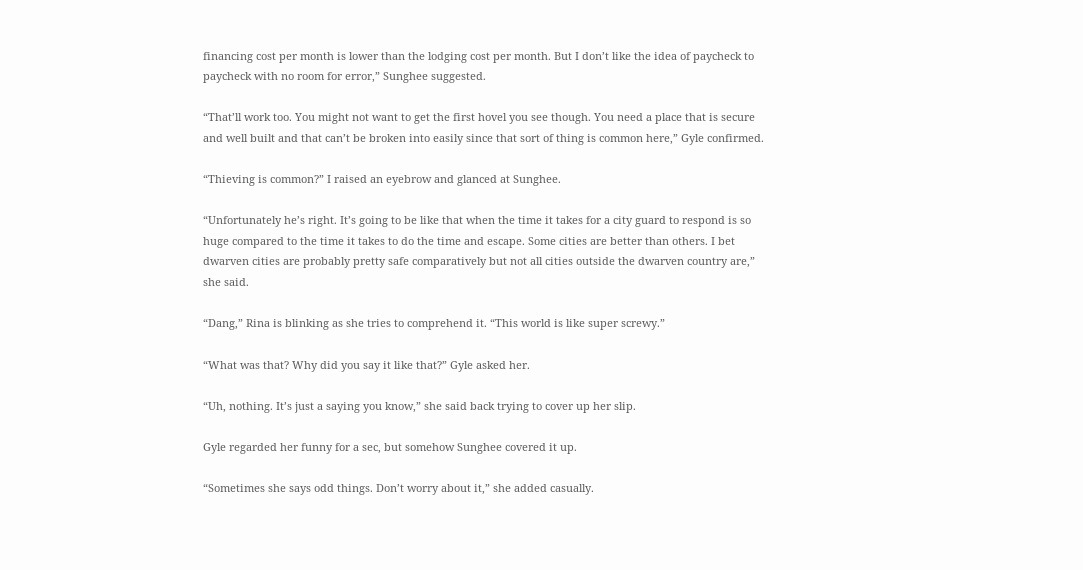financing cost per month is lower than the lodging cost per month. But I don’t like the idea of paycheck to paycheck with no room for error,” Sunghee suggested.

“That’ll work too. You might not want to get the first hovel you see though. You need a place that is secure and well built and that can’t be broken into easily since that sort of thing is common here,” Gyle confirmed.

“Thieving is common?” I raised an eyebrow and glanced at Sunghee.

“Unfortunately he’s right. It’s going to be like that when the time it takes for a city guard to respond is so huge compared to the time it takes to do the time and escape. Some cities are better than others. I bet dwarven cities are probably pretty safe comparatively but not all cities outside the dwarven country are,” she said.

“Dang,” Rina is blinking as she tries to comprehend it. “This world is like super screwy.”

“What was that? Why did you say it like that?” Gyle asked her.

“Uh, nothing. It’s just a saying you know,” she said back trying to cover up her slip.

Gyle regarded her funny for a sec, but somehow Sunghee covered it up.

“Sometimes she says odd things. Don’t worry about it,” she added casually.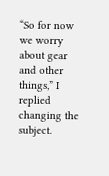“So for now we worry about gear and other things,” I replied changing the subject.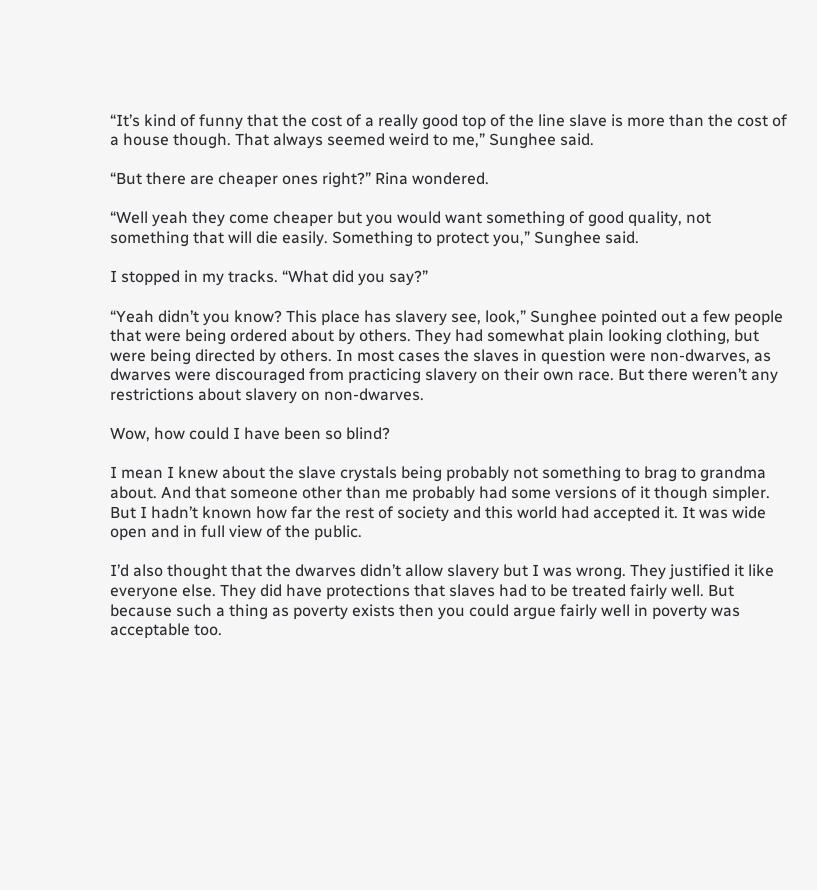“It’s kind of funny that the cost of a really good top of the line slave is more than the cost of a house though. That always seemed weird to me,” Sunghee said.

“But there are cheaper ones right?” Rina wondered.

“Well yeah they come cheaper but you would want something of good quality, not something that will die easily. Something to protect you,” Sunghee said.

I stopped in my tracks. “What did you say?”

“Yeah didn’t you know? This place has slavery see, look,” Sunghee pointed out a few people that were being ordered about by others. They had somewhat plain looking clothing, but were being directed by others. In most cases the slaves in question were non-dwarves, as dwarves were discouraged from practicing slavery on their own race. But there weren’t any restrictions about slavery on non-dwarves.

Wow, how could I have been so blind?

I mean I knew about the slave crystals being probably not something to brag to grandma about. And that someone other than me probably had some versions of it though simpler. But I hadn’t known how far the rest of society and this world had accepted it. It was wide open and in full view of the public.

I’d also thought that the dwarves didn’t allow slavery but I was wrong. They justified it like everyone else. They did have protections that slaves had to be treated fairly well. But because such a thing as poverty exists then you could argue fairly well in poverty was acceptable too.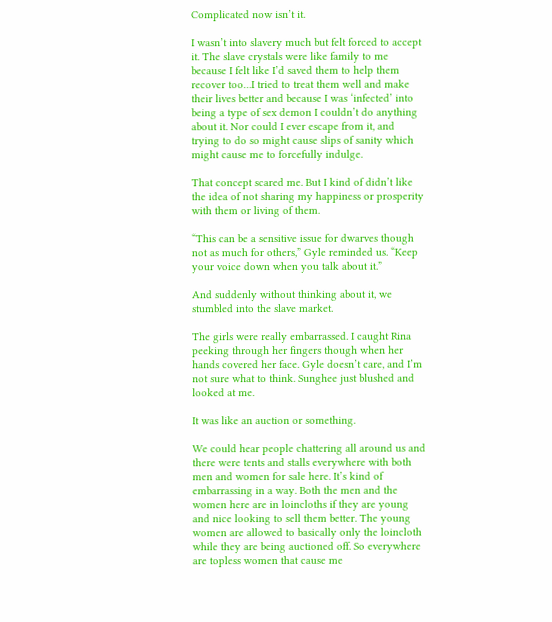Complicated now isn’t it.

I wasn’t into slavery much but felt forced to accept it. The slave crystals were like family to me because I felt like I’d saved them to help them recover too…I tried to treat them well and make their lives better and because I was ‘infected’ into being a type of sex demon I couldn’t do anything about it. Nor could I ever escape from it, and trying to do so might cause slips of sanity which might cause me to forcefully indulge.

That concept scared me. But I kind of didn’t like the idea of not sharing my happiness or prosperity with them or living of them.

“This can be a sensitive issue for dwarves though not as much for others,” Gyle reminded us. “Keep your voice down when you talk about it.”

And suddenly without thinking about it, we stumbled into the slave market.

The girls were really embarrassed. I caught Rina peeking through her fingers though when her hands covered her face. Gyle doesn’t care, and I’m not sure what to think. Sunghee just blushed and looked at me.

It was like an auction or something.

We could hear people chattering all around us and there were tents and stalls everywhere with both men and women for sale here. It’s kind of embarrassing in a way. Both the men and the women here are in loincloths if they are young and nice looking to sell them better. The young women are allowed to basically only the loincloth while they are being auctioned off. So everywhere are topless women that cause me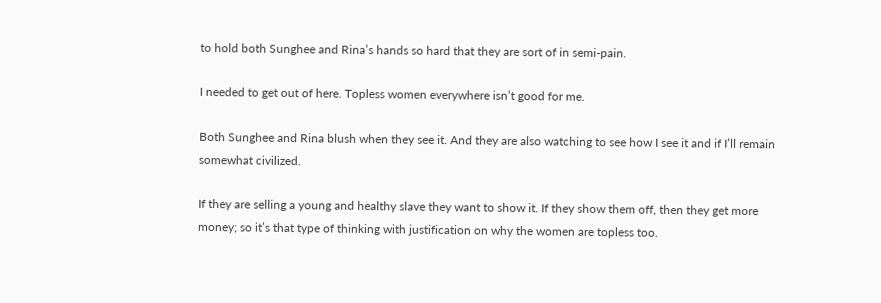to hold both Sunghee and Rina’s hands so hard that they are sort of in semi-pain.

I needed to get out of here. Topless women everywhere isn’t good for me.

Both Sunghee and Rina blush when they see it. And they are also watching to see how I see it and if I’ll remain somewhat civilized.

If they are selling a young and healthy slave they want to show it. If they show them off, then they get more money; so it’s that type of thinking with justification on why the women are topless too.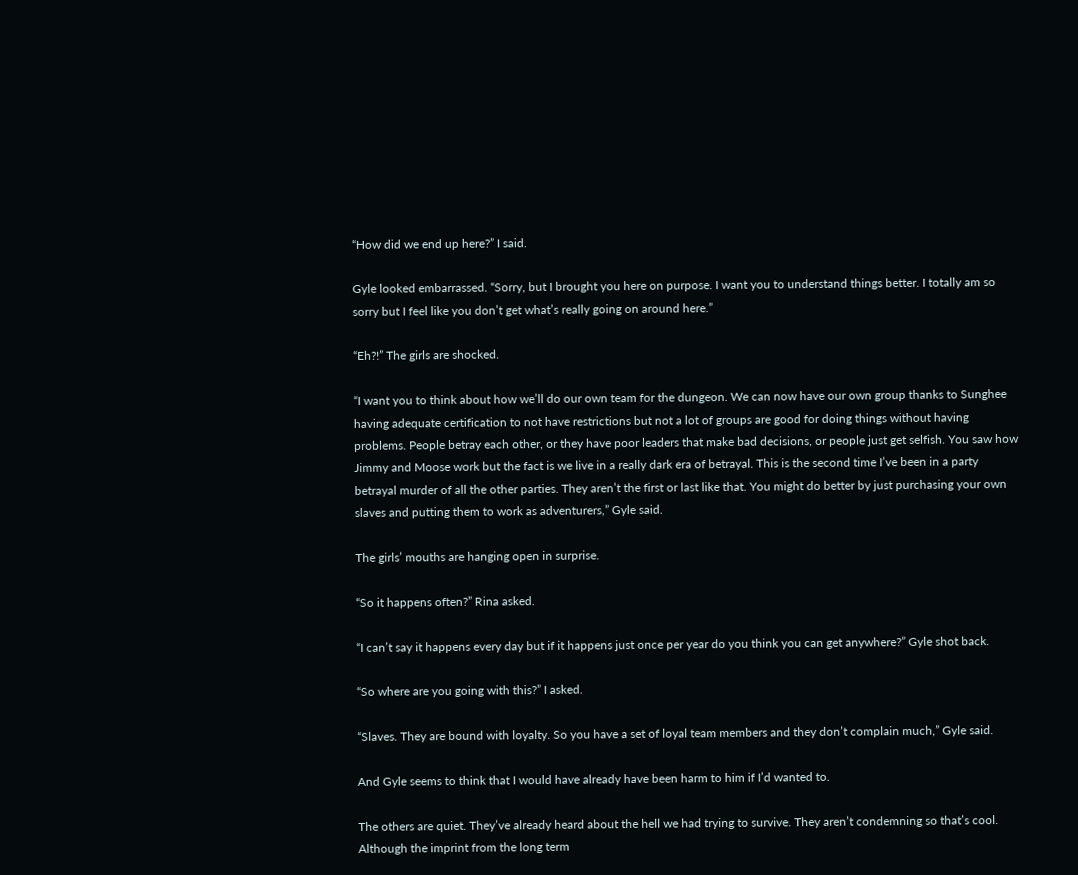“How did we end up here?” I said.

Gyle looked embarrassed. “Sorry, but I brought you here on purpose. I want you to understand things better. I totally am so sorry but I feel like you don’t get what’s really going on around here.”

“Eh?!” The girls are shocked.

“I want you to think about how we’ll do our own team for the dungeon. We can now have our own group thanks to Sunghee having adequate certification to not have restrictions but not a lot of groups are good for doing things without having problems. People betray each other, or they have poor leaders that make bad decisions, or people just get selfish. You saw how Jimmy and Moose work but the fact is we live in a really dark era of betrayal. This is the second time I’ve been in a party betrayal murder of all the other parties. They aren’t the first or last like that. You might do better by just purchasing your own slaves and putting them to work as adventurers,” Gyle said.

The girls’ mouths are hanging open in surprise.

“So it happens often?” Rina asked.

“I can’t say it happens every day but if it happens just once per year do you think you can get anywhere?” Gyle shot back.

“So where are you going with this?” I asked.

“Slaves. They are bound with loyalty. So you have a set of loyal team members and they don’t complain much,” Gyle said.

And Gyle seems to think that I would have already have been harm to him if I’d wanted to.

The others are quiet. They’ve already heard about the hell we had trying to survive. They aren’t condemning so that’s cool. Although the imprint from the long term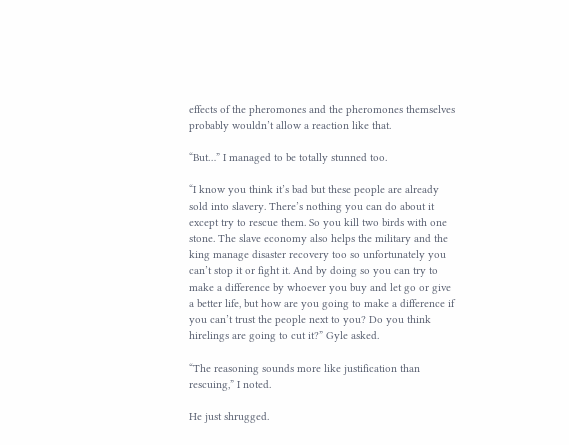effects of the pheromones and the pheromones themselves probably wouldn’t allow a reaction like that.

“But…” I managed to be totally stunned too.

“I know you think it’s bad but these people are already sold into slavery. There’s nothing you can do about it except try to rescue them. So you kill two birds with one stone. The slave economy also helps the military and the king manage disaster recovery too so unfortunately you can’t stop it or fight it. And by doing so you can try to make a difference by whoever you buy and let go or give a better life, but how are you going to make a difference if you can’t trust the people next to you? Do you think hirelings are going to cut it?” Gyle asked.

“The reasoning sounds more like justification than rescuing,” I noted.

He just shrugged.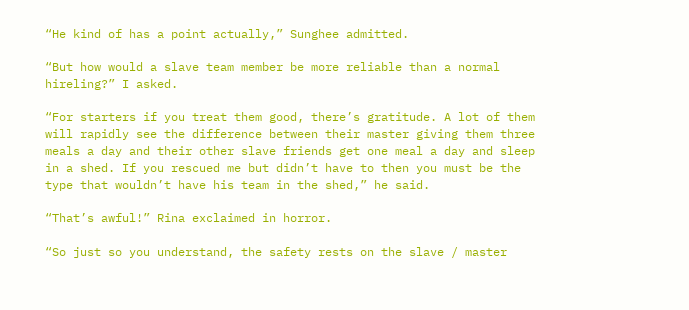“He kind of has a point actually,” Sunghee admitted.

“But how would a slave team member be more reliable than a normal hireling?” I asked.

“For starters if you treat them good, there’s gratitude. A lot of them will rapidly see the difference between their master giving them three meals a day and their other slave friends get one meal a day and sleep in a shed. If you rescued me but didn’t have to then you must be the type that wouldn’t have his team in the shed,” he said.

“That’s awful!” Rina exclaimed in horror.

“So just so you understand, the safety rests on the slave / master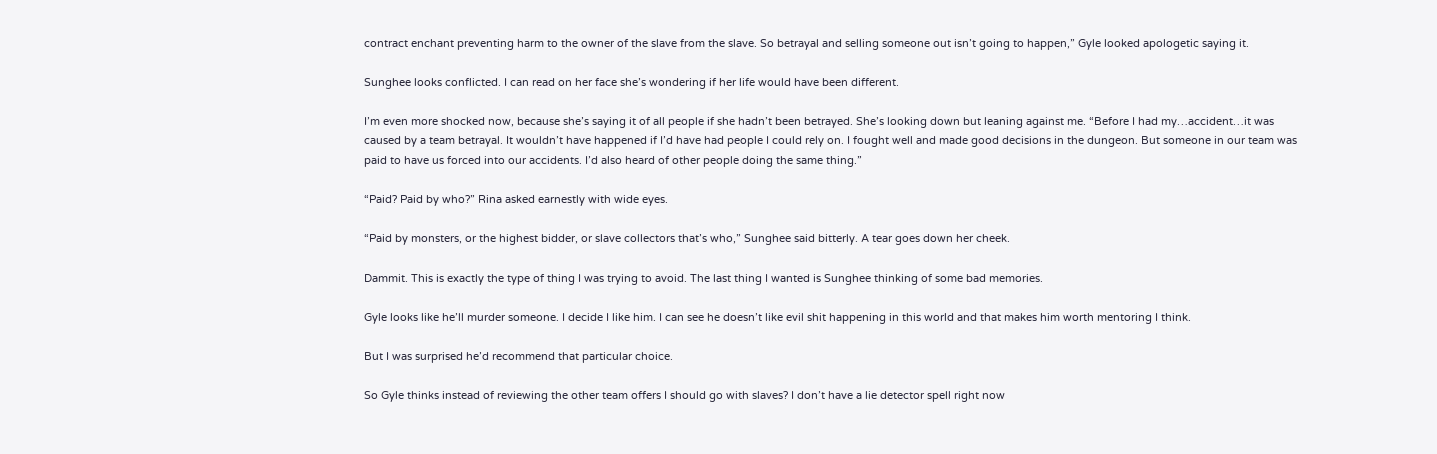contract enchant preventing harm to the owner of the slave from the slave. So betrayal and selling someone out isn’t going to happen,” Gyle looked apologetic saying it.

Sunghee looks conflicted. I can read on her face she’s wondering if her life would have been different.

I’m even more shocked now, because she’s saying it of all people if she hadn’t been betrayed. She’s looking down but leaning against me. “Before I had my…accident…it was caused by a team betrayal. It wouldn’t have happened if I’d have had people I could rely on. I fought well and made good decisions in the dungeon. But someone in our team was paid to have us forced into our accidents. I’d also heard of other people doing the same thing.”

“Paid? Paid by who?” Rina asked earnestly with wide eyes.

“Paid by monsters, or the highest bidder, or slave collectors that’s who,” Sunghee said bitterly. A tear goes down her cheek.

Dammit. This is exactly the type of thing I was trying to avoid. The last thing I wanted is Sunghee thinking of some bad memories.

Gyle looks like he’ll murder someone. I decide I like him. I can see he doesn’t like evil shit happening in this world and that makes him worth mentoring I think.

But I was surprised he’d recommend that particular choice.

So Gyle thinks instead of reviewing the other team offers I should go with slaves? I don’t have a lie detector spell right now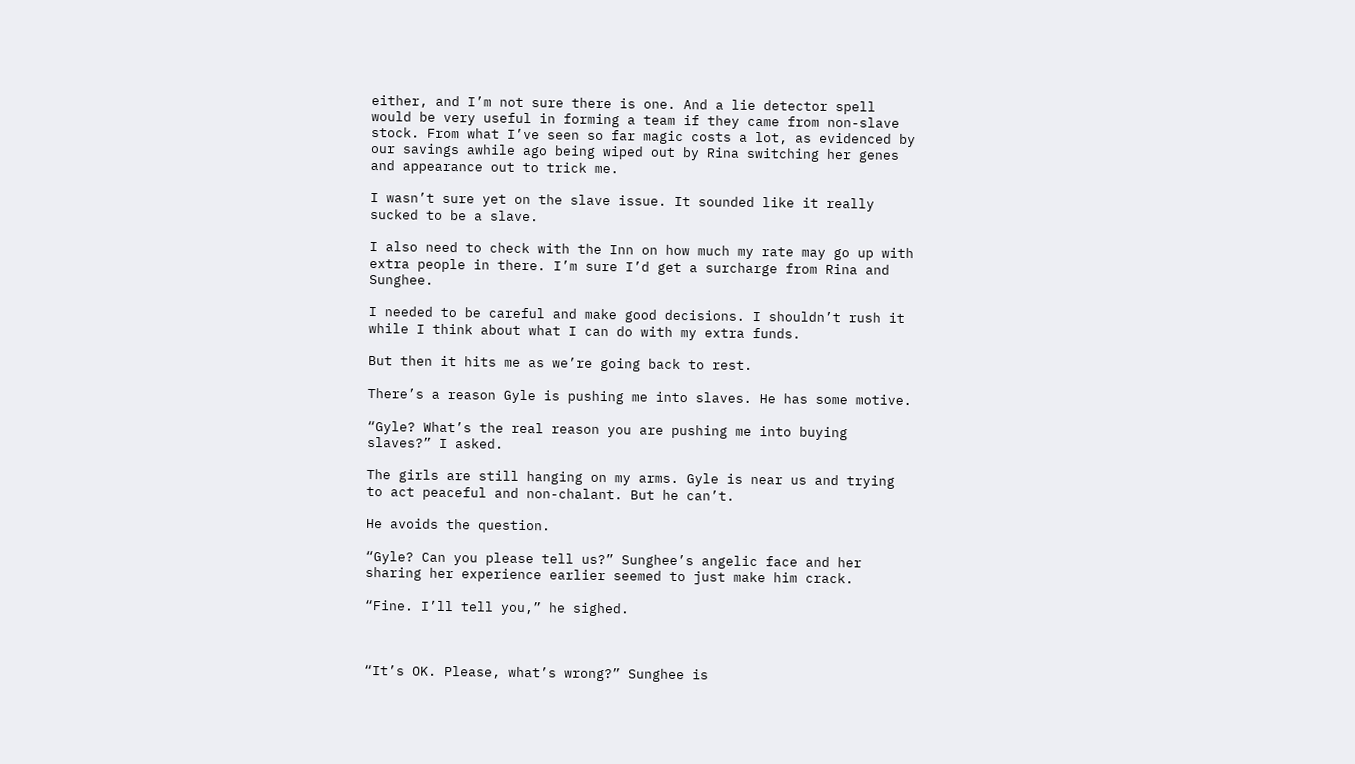either, and I’m not sure there is one. And a lie detector spell would be very useful in forming a team if they came from non-slave stock. From what I’ve seen so far magic costs a lot, as evidenced by our savings awhile ago being wiped out by Rina switching her genes and appearance out to trick me.

I wasn’t sure yet on the slave issue. It sounded like it really sucked to be a slave.

I also need to check with the Inn on how much my rate may go up with extra people in there. I’m sure I’d get a surcharge from Rina and Sunghee.

I needed to be careful and make good decisions. I shouldn’t rush it while I think about what I can do with my extra funds.

But then it hits me as we’re going back to rest.

There’s a reason Gyle is pushing me into slaves. He has some motive.

“Gyle? What’s the real reason you are pushing me into buying slaves?” I asked.

The girls are still hanging on my arms. Gyle is near us and trying to act peaceful and non-chalant. But he can’t.

He avoids the question.

“Gyle? Can you please tell us?” Sunghee’s angelic face and her sharing her experience earlier seemed to just make him crack.

“Fine. I’ll tell you,” he sighed.



“It’s OK. Please, what’s wrong?” Sunghee is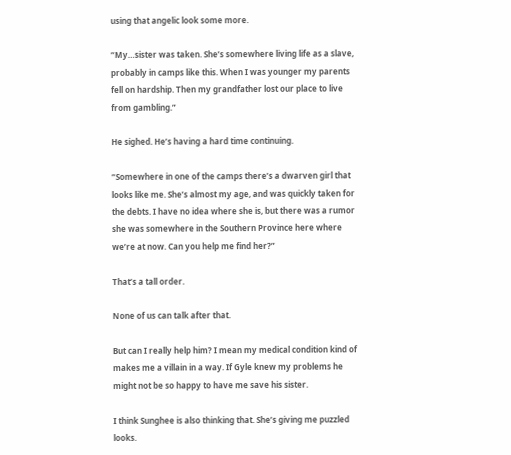using that angelic look some more.

“My…sister was taken. She’s somewhere living life as a slave, probably in camps like this. When I was younger my parents fell on hardship. Then my grandfather lost our place to live from gambling.”

He sighed. He’s having a hard time continuing.

“Somewhere in one of the camps there’s a dwarven girl that looks like me. She’s almost my age, and was quickly taken for the debts. I have no idea where she is, but there was a rumor she was somewhere in the Southern Province here where we’re at now. Can you help me find her?”

That’s a tall order.

None of us can talk after that.

But can I really help him? I mean my medical condition kind of makes me a villain in a way. If Gyle knew my problems he might not be so happy to have me save his sister.

I think Sunghee is also thinking that. She’s giving me puzzled looks.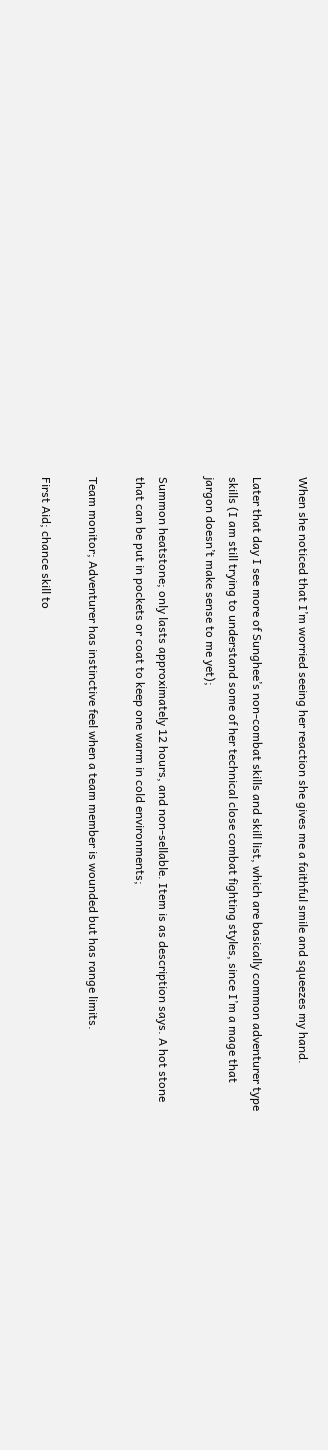When she noticed that I’m worried seeing her reaction she gives me a faithful smile and squeezes my hand.

Later that day I see more of Sunghee’s non-combat skills and skill list, which are basically common adventurer type skills (I am still trying to understand some of her technical close combat fighting styles, since I’m a mage that jargon doesn’t make sense to me yet);

Summon heatstone; only lasts approximately 12 hours, and non-sellable. Item is as description says. A hot stone that can be put in pockets or coat to keep one warm in cold environments;

Team monitor; Adventurer has instinctive feel when a team member is wounded but has range limits.

First Aid; chance skill to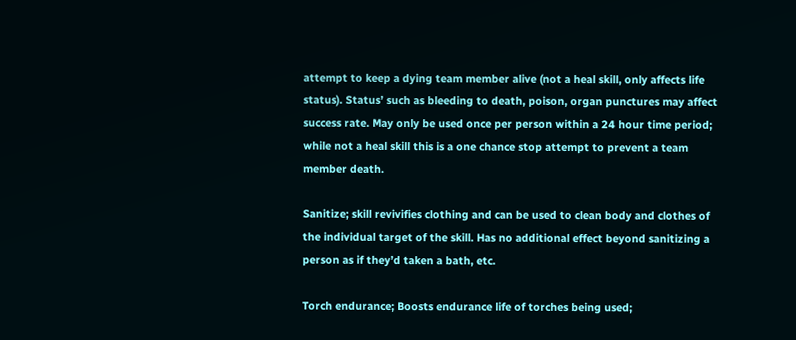attempt to keep a dying team member alive (not a heal skill, only affects life status). Status’ such as bleeding to death, poison, organ punctures may affect success rate. May only be used once per person within a 24 hour time period; while not a heal skill this is a one chance stop attempt to prevent a team member death.

Sanitize; skill revivifies clothing and can be used to clean body and clothes of the individual target of the skill. Has no additional effect beyond sanitizing a person as if they’d taken a bath, etc.

Torch endurance; Boosts endurance life of torches being used;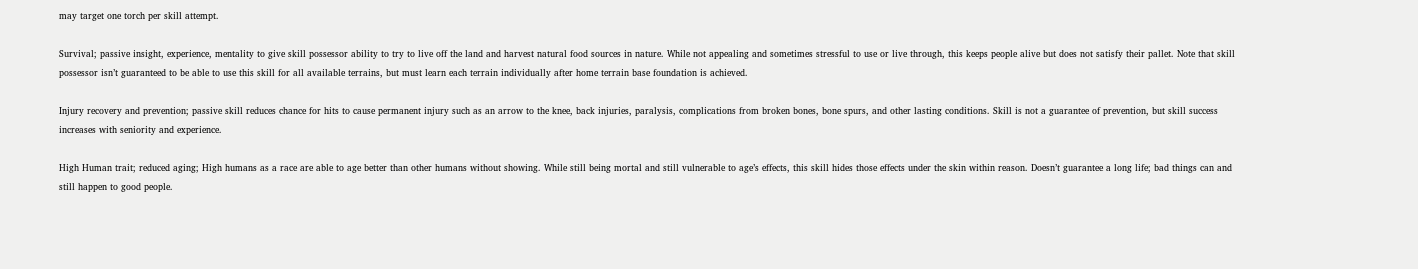may target one torch per skill attempt.

Survival; passive insight, experience, mentality to give skill possessor ability to try to live off the land and harvest natural food sources in nature. While not appealing and sometimes stressful to use or live through, this keeps people alive but does not satisfy their pallet. Note that skill possessor isn’t guaranteed to be able to use this skill for all available terrains, but must learn each terrain individually after home terrain base foundation is achieved.

Injury recovery and prevention; passive skill reduces chance for hits to cause permanent injury such as an arrow to the knee, back injuries, paralysis, complications from broken bones, bone spurs, and other lasting conditions. Skill is not a guarantee of prevention, but skill success increases with seniority and experience.

High Human trait; reduced aging; High humans as a race are able to age better than other humans without showing. While still being mortal and still vulnerable to age’s effects, this skill hides those effects under the skin within reason. Doesn’t guarantee a long life; bad things can and still happen to good people.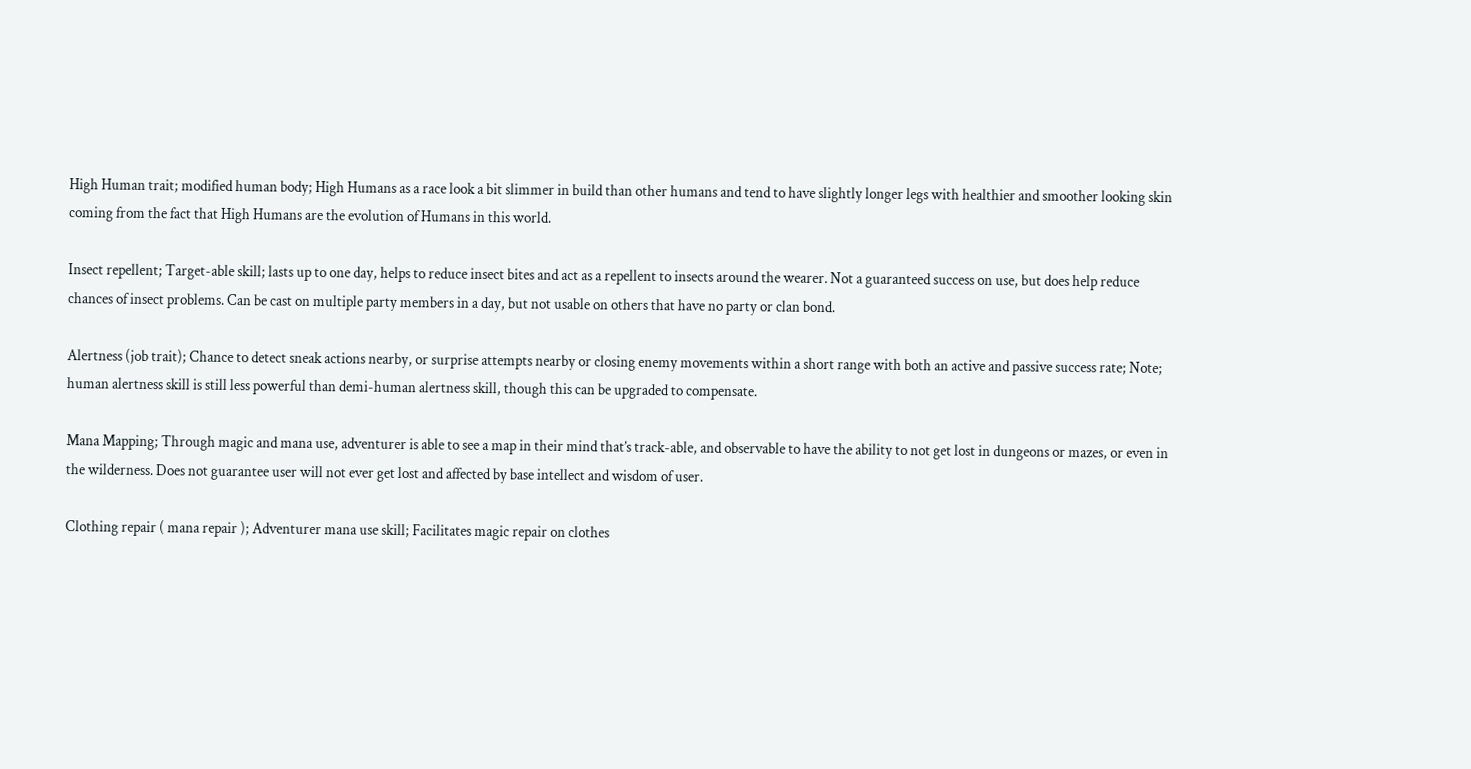High Human trait; modified human body; High Humans as a race look a bit slimmer in build than other humans and tend to have slightly longer legs with healthier and smoother looking skin coming from the fact that High Humans are the evolution of Humans in this world.

Insect repellent; Target-able skill; lasts up to one day, helps to reduce insect bites and act as a repellent to insects around the wearer. Not a guaranteed success on use, but does help reduce chances of insect problems. Can be cast on multiple party members in a day, but not usable on others that have no party or clan bond.

Alertness (job trait); Chance to detect sneak actions nearby, or surprise attempts nearby or closing enemy movements within a short range with both an active and passive success rate; Note; human alertness skill is still less powerful than demi-human alertness skill, though this can be upgraded to compensate.

Mana Mapping; Through magic and mana use, adventurer is able to see a map in their mind that’s track-able, and observable to have the ability to not get lost in dungeons or mazes, or even in the wilderness. Does not guarantee user will not ever get lost and affected by base intellect and wisdom of user.

Clothing repair ( mana repair ); Adventurer mana use skill; Facilitates magic repair on clothes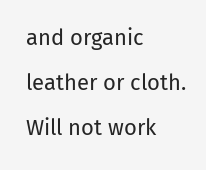and organic leather or cloth. Will not work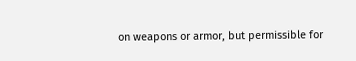on weapons or armor, but permissible for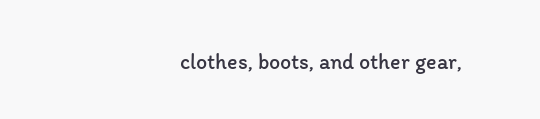clothes, boots, and other gear,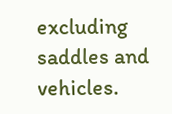excluding saddles and vehicles.